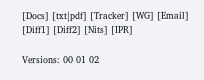[Docs] [txt|pdf] [Tracker] [WG] [Email] [Diff1] [Diff2] [Nits] [IPR]

Versions: 00 01 02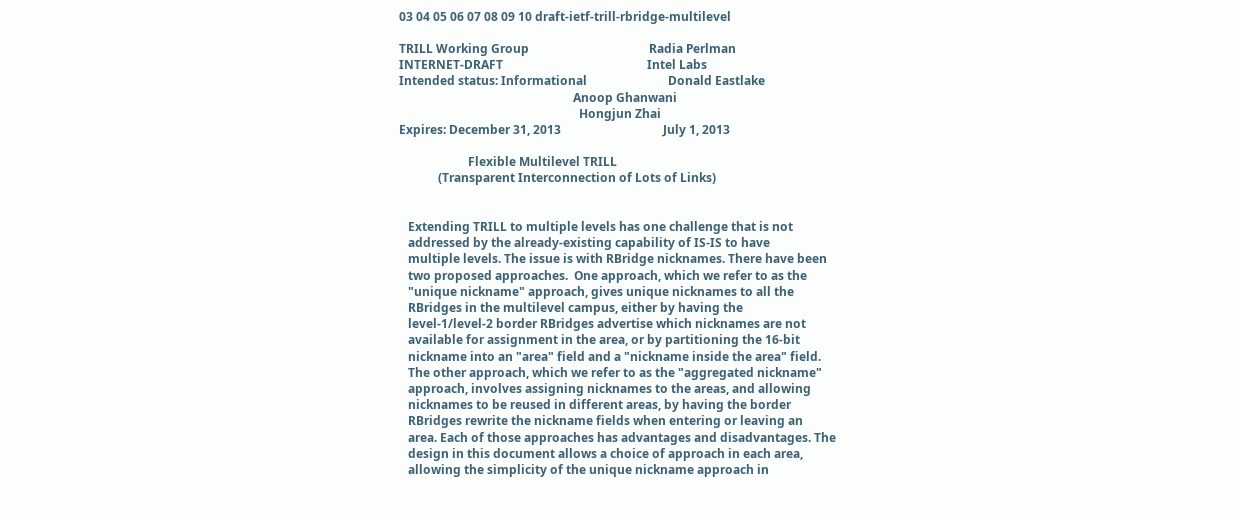03 04 05 06 07 08 09 10 draft-ietf-trill-rbridge-multilevel

TRILL Working Group                                        Radia Perlman
INTERNET-DRAFT                                                Intel Labs
Intended status: Informational                           Donald Eastlake
                                                          Anoop Ghanwani
                                                            Hongjun Zhai
Expires: December 31, 2013                                  July 1, 2013

                       Flexible Multilevel TRILL
             (Transparent Interconnection of Lots of Links)


   Extending TRILL to multiple levels has one challenge that is not
   addressed by the already-existing capability of IS-IS to have
   multiple levels. The issue is with RBridge nicknames. There have been
   two proposed approaches.  One approach, which we refer to as the
   "unique nickname" approach, gives unique nicknames to all the
   RBridges in the multilevel campus, either by having the
   level-1/level-2 border RBridges advertise which nicknames are not
   available for assignment in the area, or by partitioning the 16-bit
   nickname into an "area" field and a "nickname inside the area" field.
   The other approach, which we refer to as the "aggregated nickname"
   approach, involves assigning nicknames to the areas, and allowing
   nicknames to be reused in different areas, by having the border
   RBridges rewrite the nickname fields when entering or leaving an
   area. Each of those approaches has advantages and disadvantages. The
   design in this document allows a choice of approach in each area,
   allowing the simplicity of the unique nickname approach in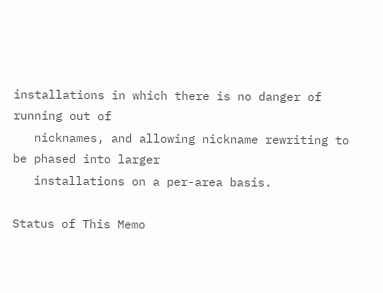installations in which there is no danger of running out of
   nicknames, and allowing nickname rewriting to be phased into larger
   installations on a per-area basis.

Status of This Memo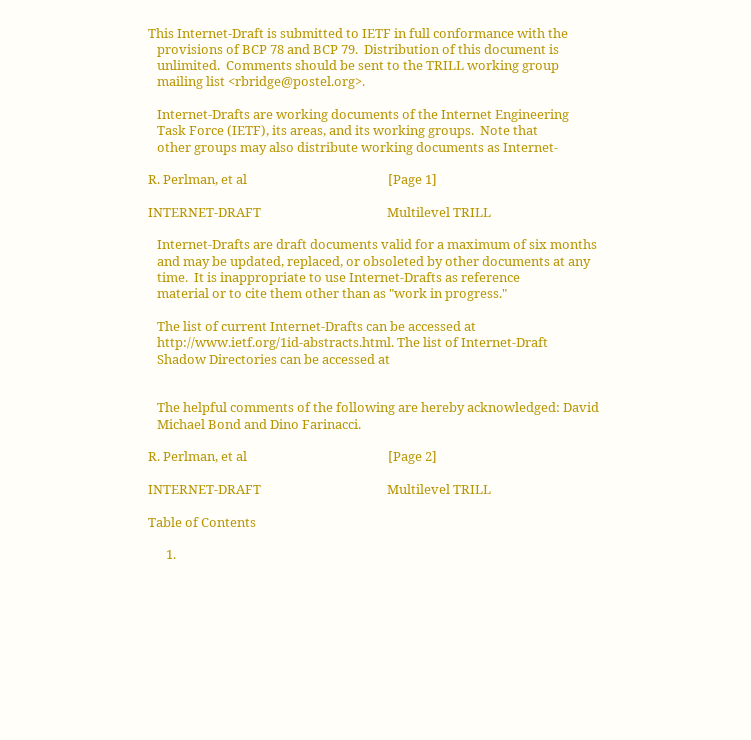This Internet-Draft is submitted to IETF in full conformance with the
   provisions of BCP 78 and BCP 79.  Distribution of this document is
   unlimited.  Comments should be sent to the TRILL working group
   mailing list <rbridge@postel.org>.

   Internet-Drafts are working documents of the Internet Engineering
   Task Force (IETF), its areas, and its working groups.  Note that
   other groups may also distribute working documents as Internet-

R. Perlman, et al                                               [Page 1]

INTERNET-DRAFT                                          Multilevel TRILL

   Internet-Drafts are draft documents valid for a maximum of six months
   and may be updated, replaced, or obsoleted by other documents at any
   time.  It is inappropriate to use Internet-Drafts as reference
   material or to cite them other than as "work in progress."

   The list of current Internet-Drafts can be accessed at
   http://www.ietf.org/1id-abstracts.html. The list of Internet-Draft
   Shadow Directories can be accessed at


   The helpful comments of the following are hereby acknowledged: David
   Michael Bond and Dino Farinacci.

R. Perlman, et al                                               [Page 2]

INTERNET-DRAFT                                          Multilevel TRILL

Table of Contents

      1.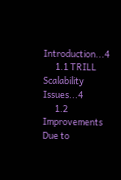Introduction...4
      1.1 TRILL Scalability Issues...4
      1.2 Improvements Due to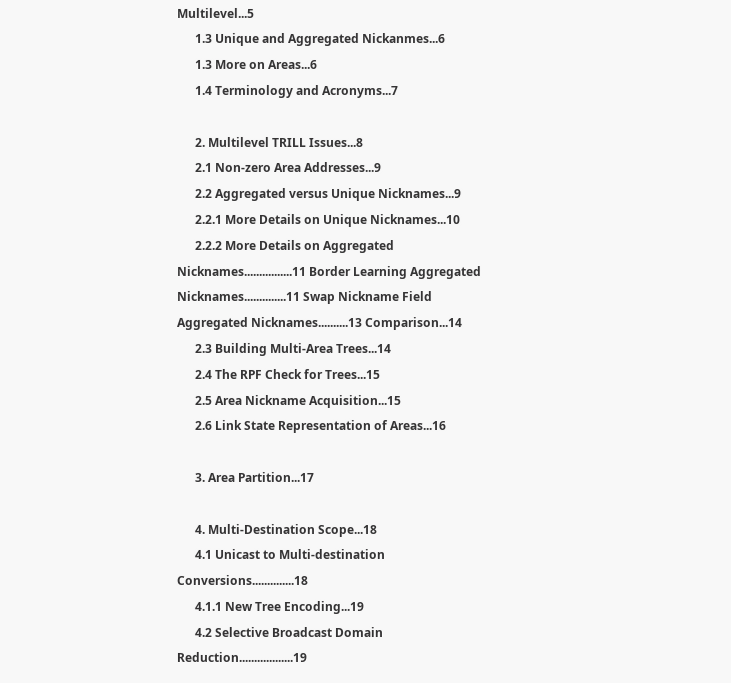Multilevel...5
      1.3 Unique and Aggregated Nickanmes...6
      1.3 More on Areas...6
      1.4 Terminology and Acronyms...7

      2. Multilevel TRILL Issues...8
      2.1 Non-zero Area Addresses...9
      2.2 Aggregated versus Unique Nicknames...9
      2.2.1 More Details on Unique Nicknames...10
      2.2.2 More Details on Aggregated Nicknames................11 Border Learning Aggregated Nicknames..............11 Swap Nickname Field Aggregated Nicknames..........13 Comparison...14
      2.3 Building Multi-Area Trees...14
      2.4 The RPF Check for Trees...15
      2.5 Area Nickname Acquisition...15
      2.6 Link State Representation of Areas...16

      3. Area Partition...17

      4. Multi-Destination Scope...18
      4.1 Unicast to Multi-destination Conversions..............18
      4.1.1 New Tree Encoding...19
      4.2 Selective Broadcast Domain Reduction..................19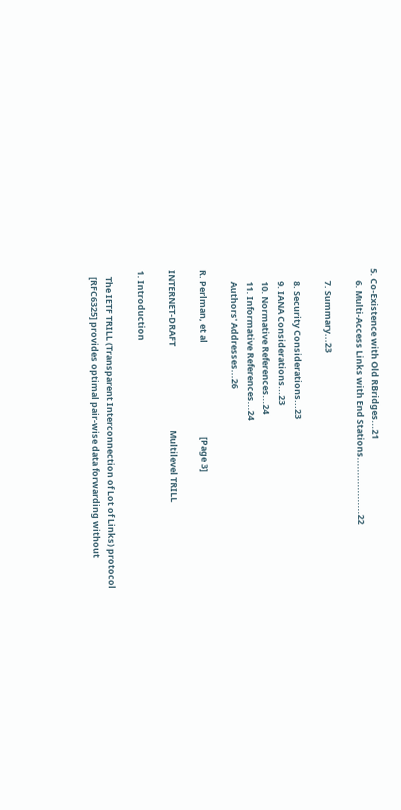5. Co-Existence with Old RBridges...21
      6. Multi-Access Links with End Stations...................22

      7. Summary...23

      8. Security Considerations...23
      9. IANA Considerations...23
      10. Normative References...24
      11. Informative References...24
      Authors' Addresses...26

R. Perlman, et al                                               [Page 3]

INTERNET-DRAFT                                          Multilevel TRILL

1. Introduction

   The IETF TRILL (Transparent Interconnection of Lot of Links) protocol
   [RFC6325] provides optimal pair-wise data forwarding without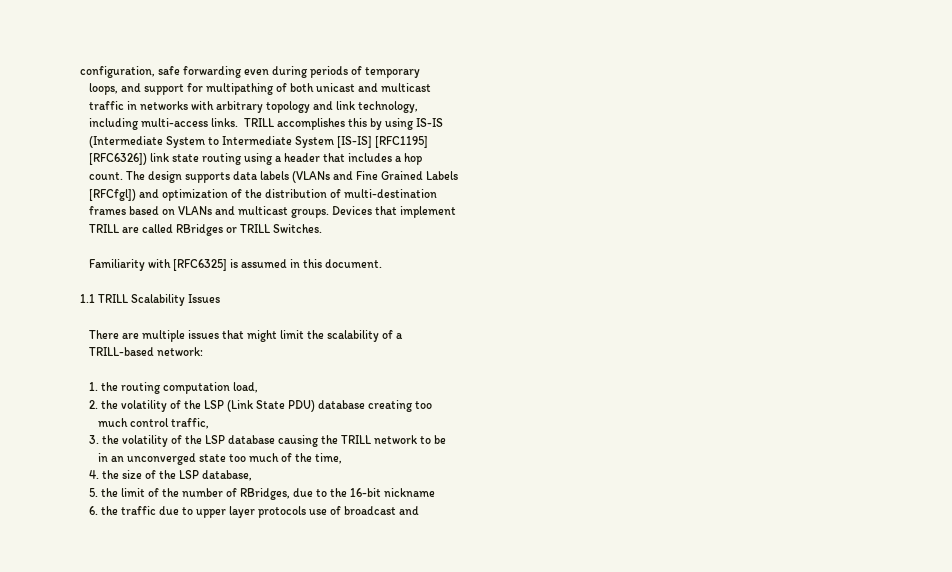configuration, safe forwarding even during periods of temporary
   loops, and support for multipathing of both unicast and multicast
   traffic in networks with arbitrary topology and link technology,
   including multi-access links.  TRILL accomplishes this by using IS-IS
   (Intermediate System to Intermediate System [IS-IS] [RFC1195]
   [RFC6326]) link state routing using a header that includes a hop
   count. The design supports data labels (VLANs and Fine Grained Labels
   [RFCfgl]) and optimization of the distribution of multi-destination
   frames based on VLANs and multicast groups. Devices that implement
   TRILL are called RBridges or TRILL Switches.

   Familiarity with [RFC6325] is assumed in this document.

1.1 TRILL Scalability Issues

   There are multiple issues that might limit the scalability of a
   TRILL-based network:

   1. the routing computation load,
   2. the volatility of the LSP (Link State PDU) database creating too
      much control traffic,
   3. the volatility of the LSP database causing the TRILL network to be
      in an unconverged state too much of the time,
   4. the size of the LSP database,
   5. the limit of the number of RBridges, due to the 16-bit nickname
   6. the traffic due to upper layer protocols use of broadcast and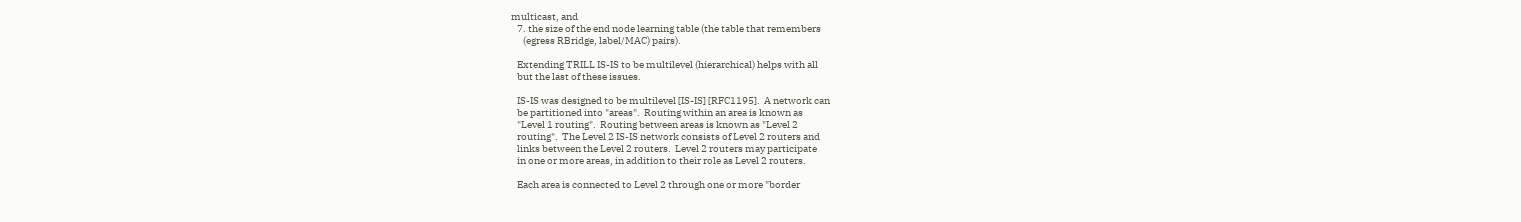multicast, and
   7. the size of the end node learning table (the table that remembers
      (egress RBridge, label/MAC) pairs).

   Extending TRILL IS-IS to be multilevel (hierarchical) helps with all
   but the last of these issues.

   IS-IS was designed to be multilevel [IS-IS] [RFC1195].  A network can
   be partitioned into "areas".  Routing within an area is known as
   "Level 1 routing".  Routing between areas is known as "Level 2
   routing".  The Level 2 IS-IS network consists of Level 2 routers and
   links between the Level 2 routers.  Level 2 routers may participate
   in one or more areas, in addition to their role as Level 2 routers.

   Each area is connected to Level 2 through one or more "border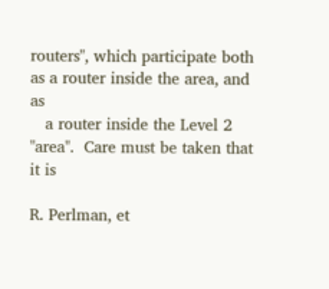routers", which participate both as a router inside the area, and as
   a router inside the Level 2 "area".  Care must be taken that it is

R. Perlman, et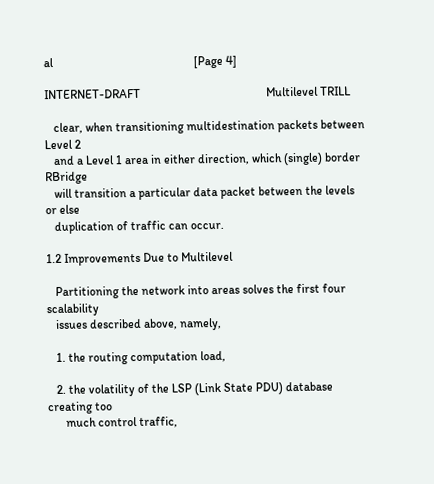al                                               [Page 4]

INTERNET-DRAFT                                          Multilevel TRILL

   clear, when transitioning multidestination packets between Level 2
   and a Level 1 area in either direction, which (single) border RBridge
   will transition a particular data packet between the levels or else
   duplication of traffic can occur.

1.2 Improvements Due to Multilevel

   Partitioning the network into areas solves the first four scalability
   issues described above, namely,

   1. the routing computation load,

   2. the volatility of the LSP (Link State PDU) database creating too
      much control traffic,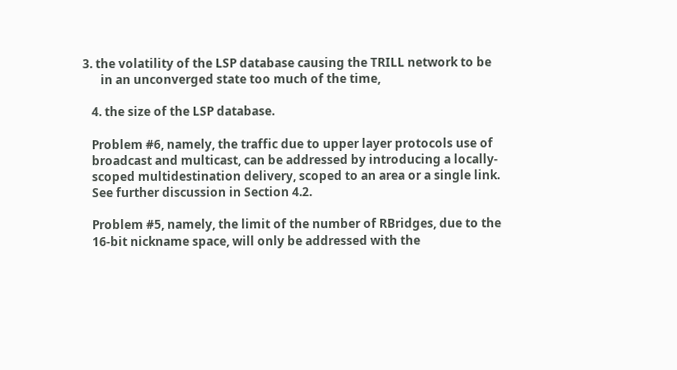3. the volatility of the LSP database causing the TRILL network to be
      in an unconverged state too much of the time,

   4. the size of the LSP database.

   Problem #6, namely, the traffic due to upper layer protocols use of
   broadcast and multicast, can be addressed by introducing a locally-
   scoped multidestination delivery, scoped to an area or a single link.
   See further discussion in Section 4.2.

   Problem #5, namely, the limit of the number of RBridges, due to the
   16-bit nickname space, will only be addressed with the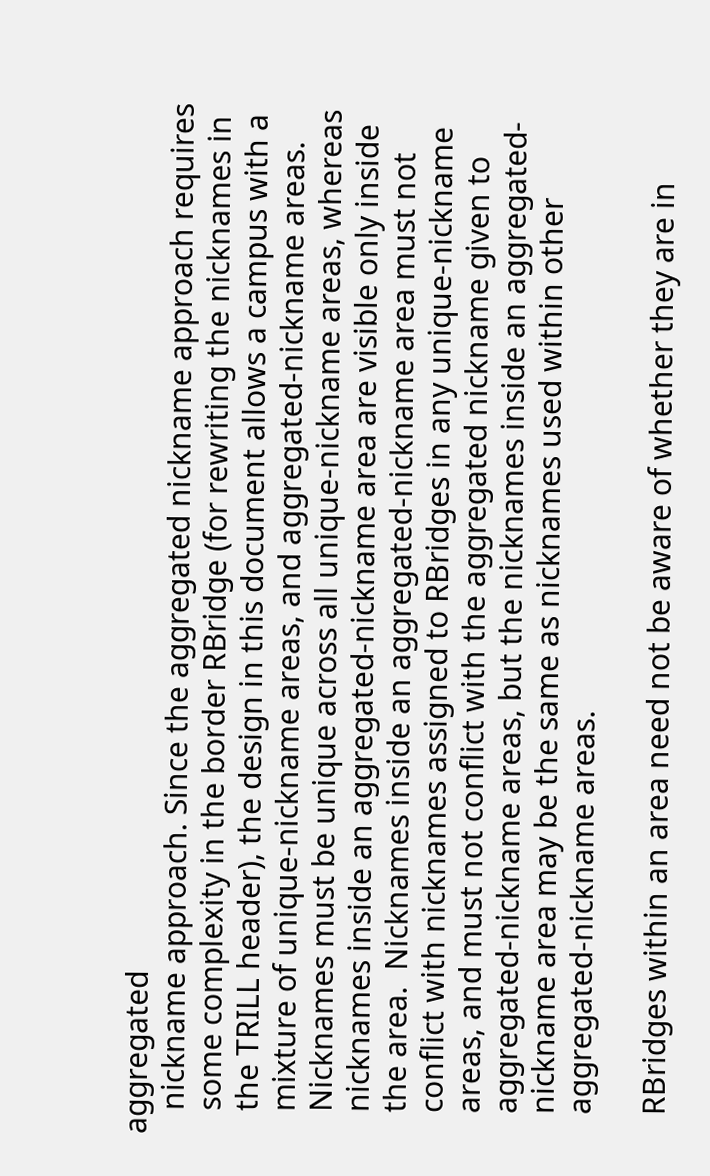aggregated
   nickname approach. Since the aggregated nickname approach requires
   some complexity in the border RBridge (for rewriting the nicknames in
   the TRILL header), the design in this document allows a campus with a
   mixture of unique-nickname areas, and aggregated-nickname areas.
   Nicknames must be unique across all unique-nickname areas, whereas
   nicknames inside an aggregated-nickname area are visible only inside
   the area.  Nicknames inside an aggregated-nickname area must not
   conflict with nicknames assigned to RBridges in any unique-nickname
   areas, and must not conflict with the aggregated nickname given to
   aggregated-nickname areas, but the nicknames inside an aggregated-
   nickname area may be the same as nicknames used within other
   aggregated-nickname areas.

   RBridges within an area need not be aware of whether they are in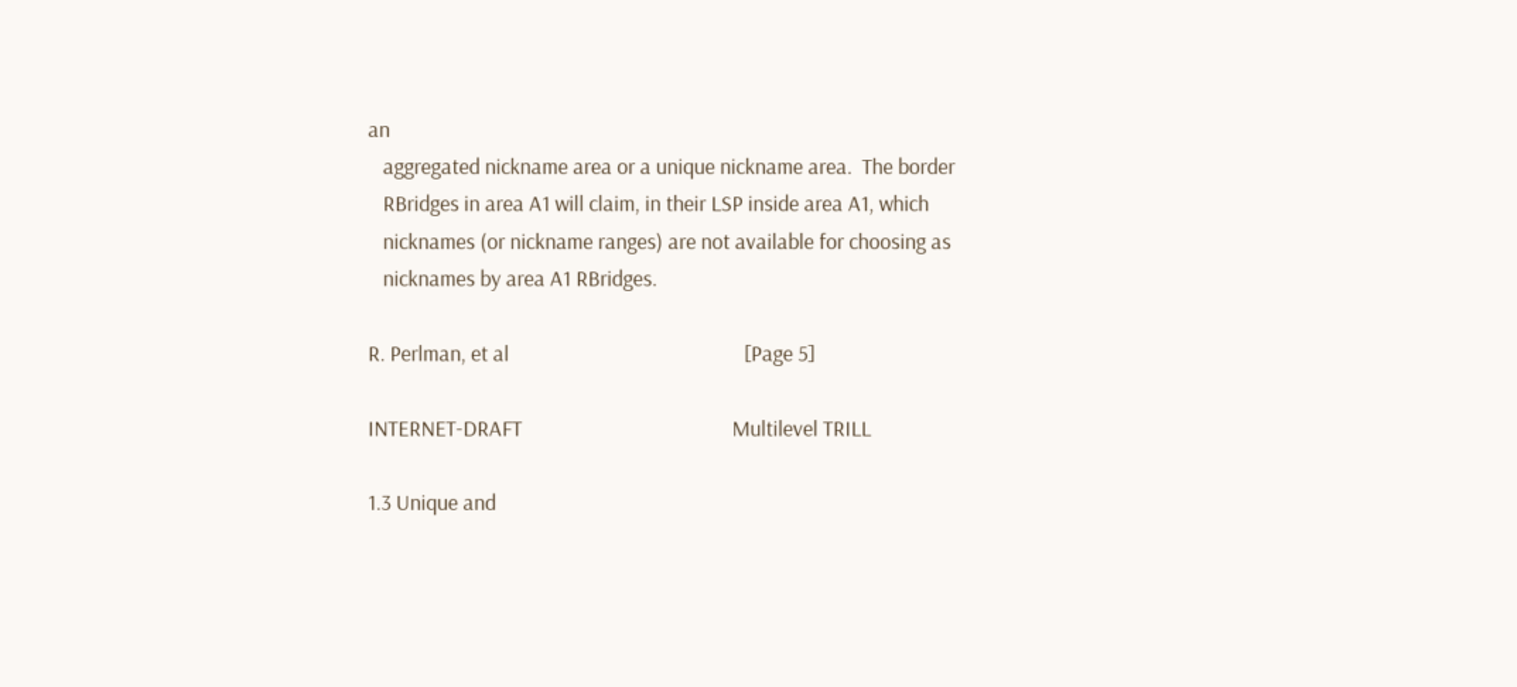an
   aggregated nickname area or a unique nickname area.  The border
   RBridges in area A1 will claim, in their LSP inside area A1, which
   nicknames (or nickname ranges) are not available for choosing as
   nicknames by area A1 RBridges.

R. Perlman, et al                                               [Page 5]

INTERNET-DRAFT                                          Multilevel TRILL

1.3 Unique and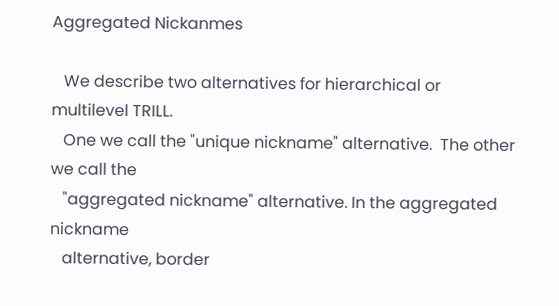Aggregated Nickanmes

   We describe two alternatives for hierarchical or multilevel TRILL.
   One we call the "unique nickname" alternative.  The other we call the
   "aggregated nickname" alternative. In the aggregated nickname
   alternative, border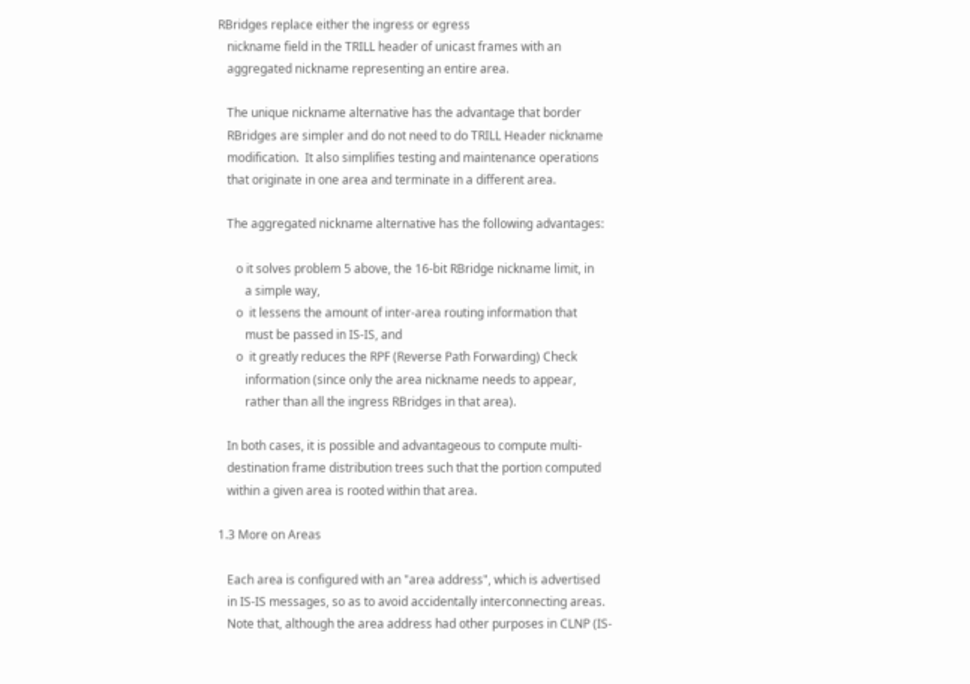RBridges replace either the ingress or egress
   nickname field in the TRILL header of unicast frames with an
   aggregated nickname representing an entire area.

   The unique nickname alternative has the advantage that border
   RBridges are simpler and do not need to do TRILL Header nickname
   modification.  It also simplifies testing and maintenance operations
   that originate in one area and terminate in a different area.

   The aggregated nickname alternative has the following advantages:

      o it solves problem 5 above, the 16-bit RBridge nickname limit, in
         a simple way,
      o  it lessens the amount of inter-area routing information that
         must be passed in IS-IS, and
      o  it greatly reduces the RPF (Reverse Path Forwarding) Check
         information (since only the area nickname needs to appear,
         rather than all the ingress RBridges in that area).

   In both cases, it is possible and advantageous to compute multi-
   destination frame distribution trees such that the portion computed
   within a given area is rooted within that area.

1.3 More on Areas

   Each area is configured with an "area address", which is advertised
   in IS-IS messages, so as to avoid accidentally interconnecting areas.
   Note that, although the area address had other purposes in CLNP (IS-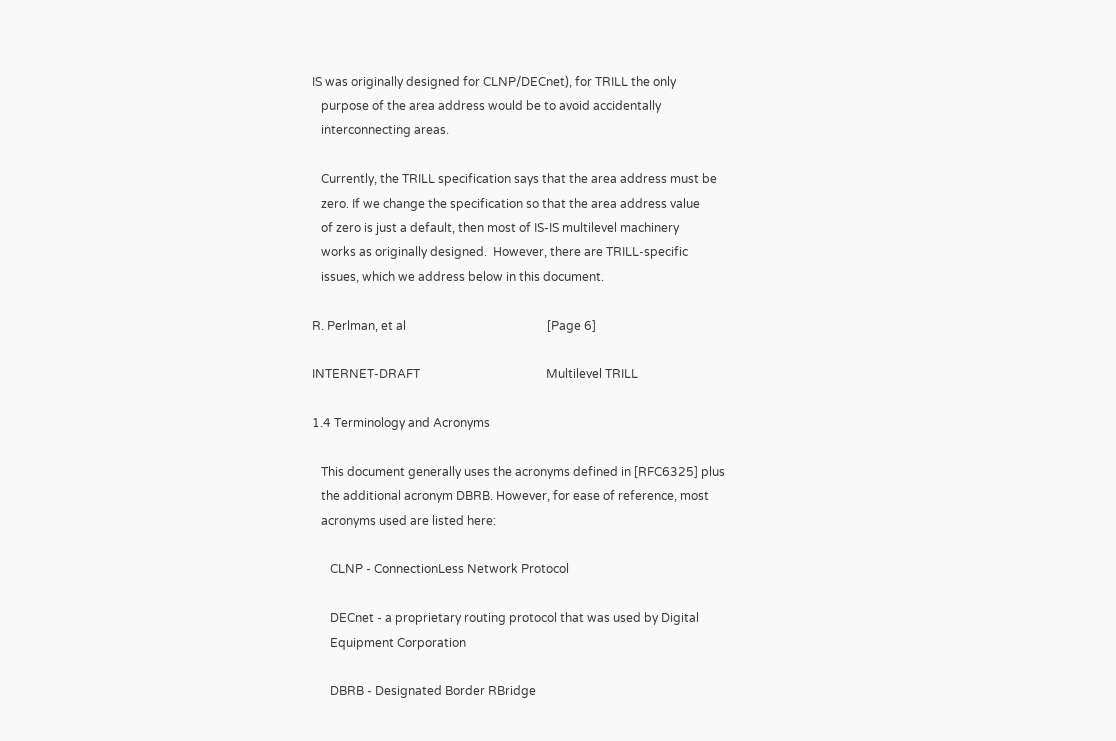IS was originally designed for CLNP/DECnet), for TRILL the only
   purpose of the area address would be to avoid accidentally
   interconnecting areas.

   Currently, the TRILL specification says that the area address must be
   zero. If we change the specification so that the area address value
   of zero is just a default, then most of IS-IS multilevel machinery
   works as originally designed.  However, there are TRILL-specific
   issues, which we address below in this document.

R. Perlman, et al                                               [Page 6]

INTERNET-DRAFT                                          Multilevel TRILL

1.4 Terminology and Acronyms

   This document generally uses the acronyms defined in [RFC6325] plus
   the additional acronym DBRB. However, for ease of reference, most
   acronyms used are listed here:

      CLNP - ConnectionLess Network Protocol

      DECnet - a proprietary routing protocol that was used by Digital
      Equipment Corporation

      DBRB - Designated Border RBridge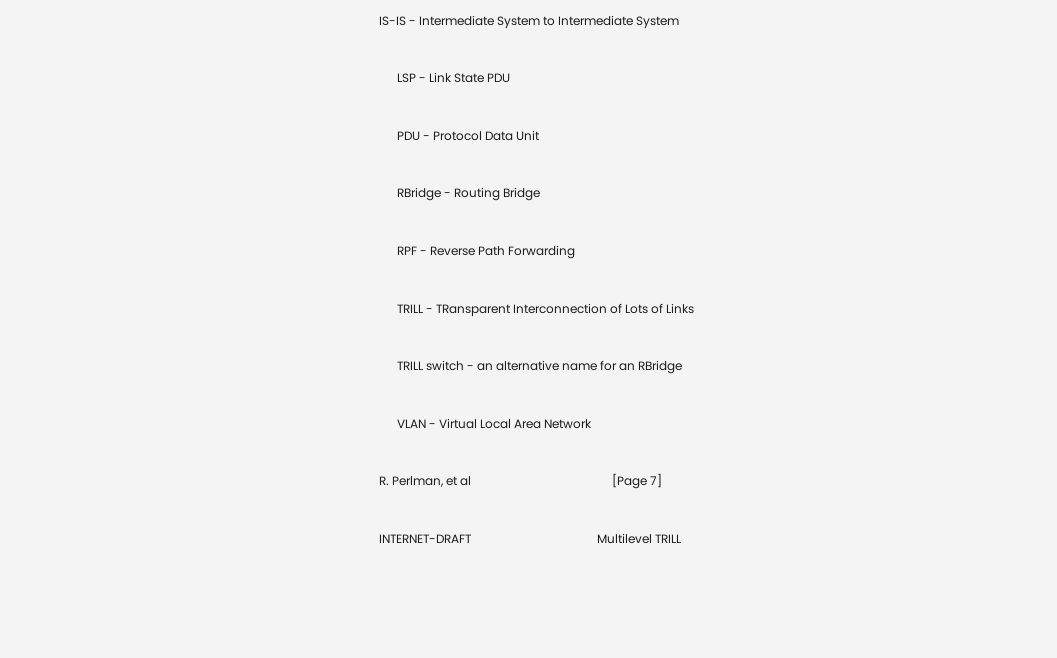IS-IS - Intermediate System to Intermediate System

      LSP - Link State PDU

      PDU - Protocol Data Unit

      RBridge - Routing Bridge

      RPF - Reverse Path Forwarding

      TRILL - TRansparent Interconnection of Lots of Links

      TRILL switch - an alternative name for an RBridge

      VLAN - Virtual Local Area Network

R. Perlman, et al                                               [Page 7]

INTERNET-DRAFT                                          Multilevel TRILL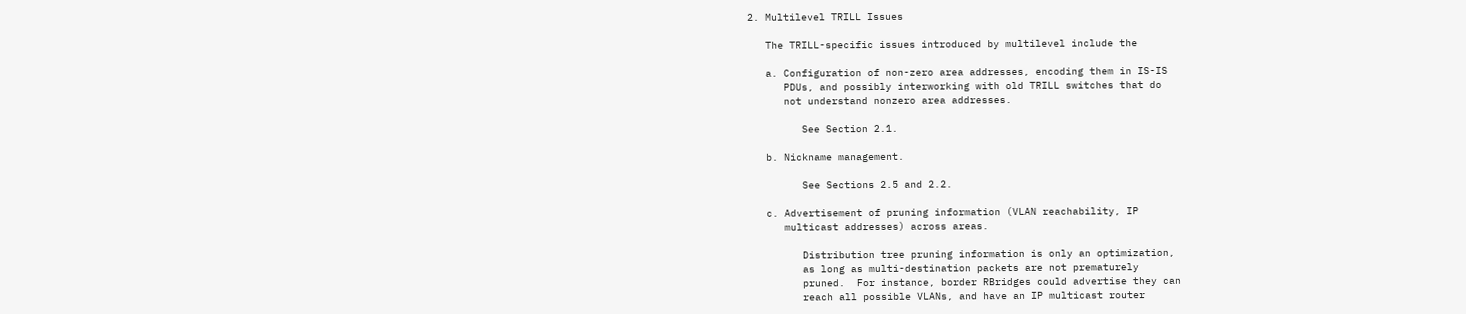2. Multilevel TRILL Issues

   The TRILL-specific issues introduced by multilevel include the

   a. Configuration of non-zero area addresses, encoding them in IS-IS
      PDUs, and possibly interworking with old TRILL switches that do
      not understand nonzero area addresses.

         See Section 2.1.

   b. Nickname management.

         See Sections 2.5 and 2.2.

   c. Advertisement of pruning information (VLAN reachability, IP
      multicast addresses) across areas.

         Distribution tree pruning information is only an optimization,
         as long as multi-destination packets are not prematurely
         pruned.  For instance, border RBridges could advertise they can
         reach all possible VLANs, and have an IP multicast router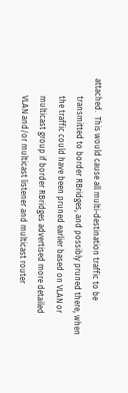attached.  This would cause all multi-destination traffic to be
         transmitted to border RBridges, and possibly pruned there, when
         the traffic could have been pruned earlier based on VLAN or
         multicast group if border RBridges advertised more detailed
         VLAN and/or multicast listener and multicast router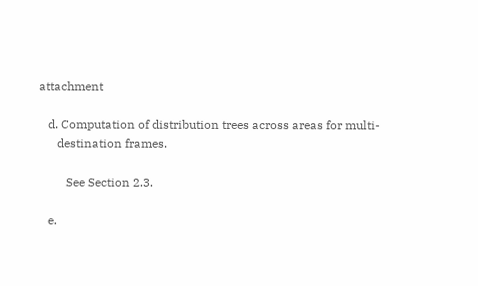attachment

   d. Computation of distribution trees across areas for multi-
      destination frames.

         See Section 2.3.

   e.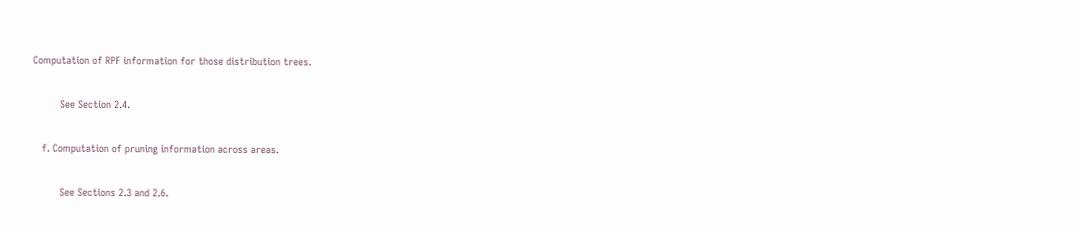Computation of RPF information for those distribution trees.

         See Section 2.4.

   f. Computation of pruning information across areas.

         See Sections 2.3 and 2.6.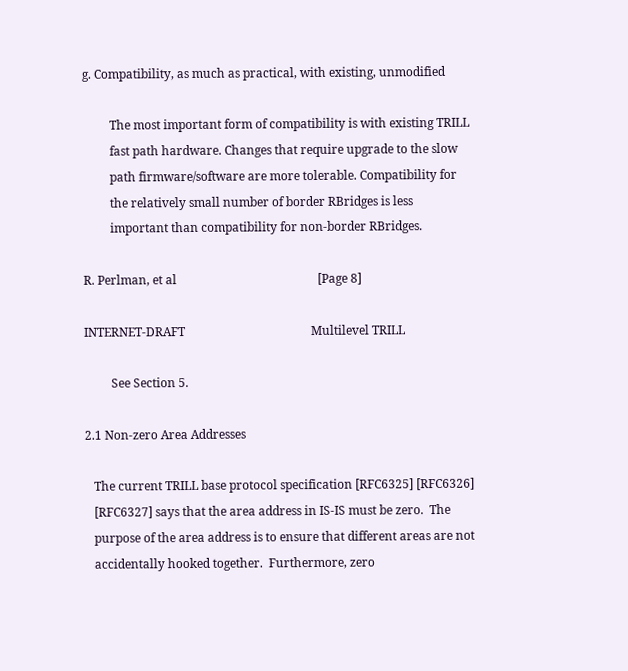g. Compatibility, as much as practical, with existing, unmodified

         The most important form of compatibility is with existing TRILL
         fast path hardware. Changes that require upgrade to the slow
         path firmware/software are more tolerable. Compatibility for
         the relatively small number of border RBridges is less
         important than compatibility for non-border RBridges.

R. Perlman, et al                                               [Page 8]

INTERNET-DRAFT                                          Multilevel TRILL

         See Section 5.

2.1 Non-zero Area Addresses

   The current TRILL base protocol specification [RFC6325] [RFC6326]
   [RFC6327] says that the area address in IS-IS must be zero.  The
   purpose of the area address is to ensure that different areas are not
   accidentally hooked together.  Furthermore, zero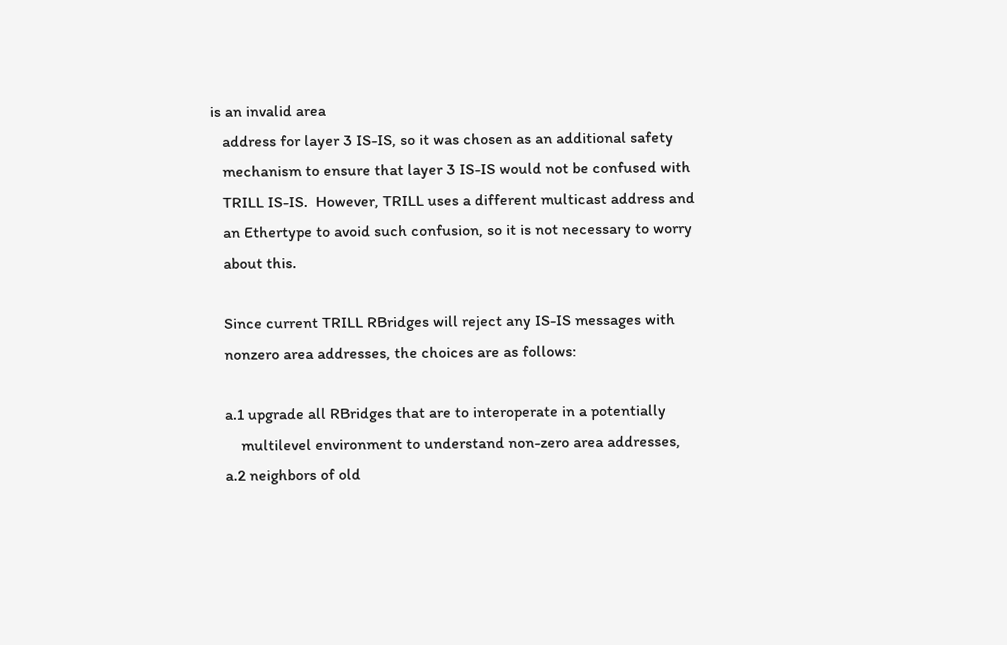is an invalid area
   address for layer 3 IS-IS, so it was chosen as an additional safety
   mechanism to ensure that layer 3 IS-IS would not be confused with
   TRILL IS-IS.  However, TRILL uses a different multicast address and
   an Ethertype to avoid such confusion, so it is not necessary to worry
   about this.

   Since current TRILL RBridges will reject any IS-IS messages with
   nonzero area addresses, the choices are as follows:

   a.1 upgrade all RBridges that are to interoperate in a potentially
       multilevel environment to understand non-zero area addresses,
   a.2 neighbors of old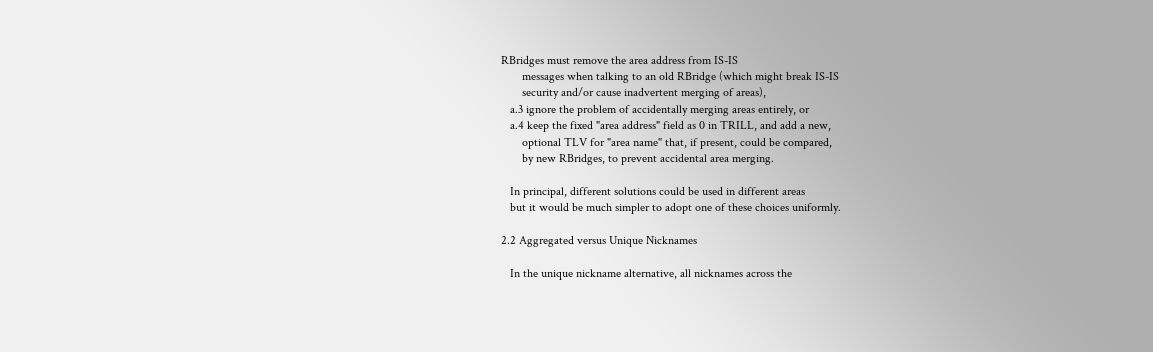RBridges must remove the area address from IS-IS
       messages when talking to an old RBridge (which might break IS-IS
       security and/or cause inadvertent merging of areas),
   a.3 ignore the problem of accidentally merging areas entirely, or
   a.4 keep the fixed "area address" field as 0 in TRILL, and add a new,
       optional TLV for "area name" that, if present, could be compared,
       by new RBridges, to prevent accidental area merging.

   In principal, different solutions could be used in different areas
   but it would be much simpler to adopt one of these choices uniformly.

2.2 Aggregated versus Unique Nicknames

   In the unique nickname alternative, all nicknames across the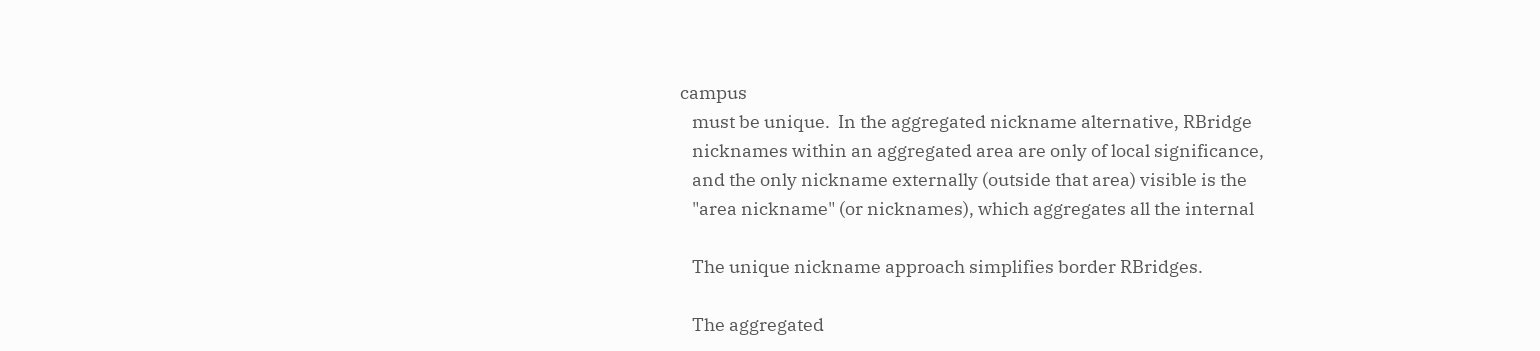campus
   must be unique.  In the aggregated nickname alternative, RBridge
   nicknames within an aggregated area are only of local significance,
   and the only nickname externally (outside that area) visible is the
   "area nickname" (or nicknames), which aggregates all the internal

   The unique nickname approach simplifies border RBridges.

   The aggregated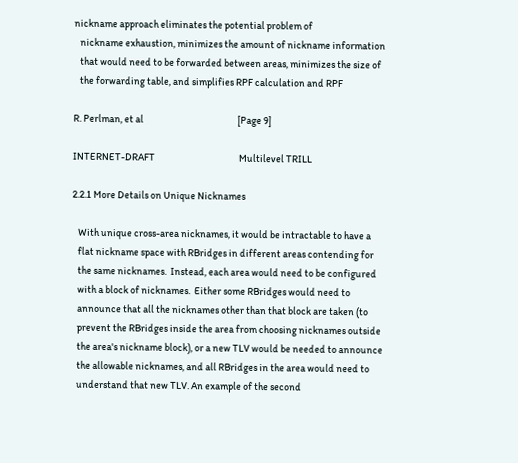nickname approach eliminates the potential problem of
   nickname exhaustion, minimizes the amount of nickname information
   that would need to be forwarded between areas, minimizes the size of
   the forwarding table, and simplifies RPF calculation and RPF

R. Perlman, et al                                               [Page 9]

INTERNET-DRAFT                                          Multilevel TRILL

2.2.1 More Details on Unique Nicknames

   With unique cross-area nicknames, it would be intractable to have a
   flat nickname space with RBridges in different areas contending for
   the same nicknames.  Instead, each area would need to be configured
   with a block of nicknames.  Either some RBridges would need to
   announce that all the nicknames other than that block are taken (to
   prevent the RBridges inside the area from choosing nicknames outside
   the area's nickname block), or a new TLV would be needed to announce
   the allowable nicknames, and all RBridges in the area would need to
   understand that new TLV. An example of the second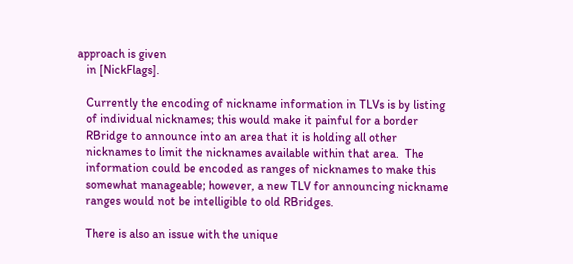approach is given
   in [NickFlags].

   Currently the encoding of nickname information in TLVs is by listing
   of individual nicknames; this would make it painful for a border
   RBridge to announce into an area that it is holding all other
   nicknames to limit the nicknames available within that area.  The
   information could be encoded as ranges of nicknames to make this
   somewhat manageable; however, a new TLV for announcing nickname
   ranges would not be intelligible to old RBridges.

   There is also an issue with the unique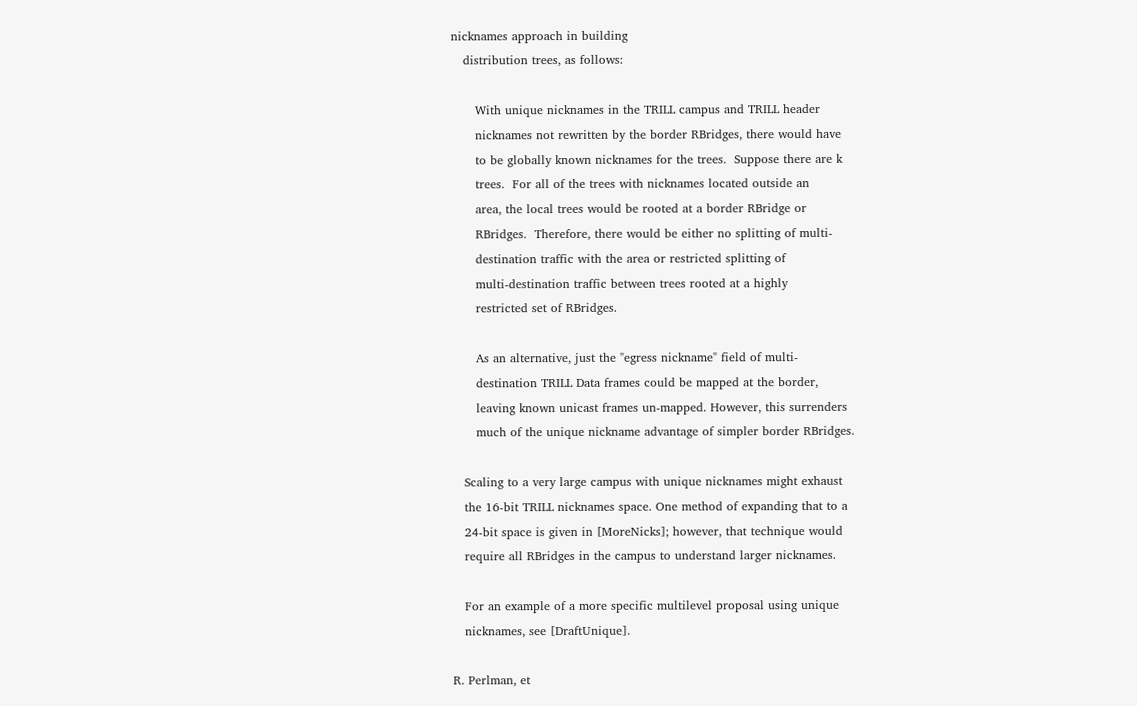nicknames approach in building
   distribution trees, as follows:

      With unique nicknames in the TRILL campus and TRILL header
      nicknames not rewritten by the border RBridges, there would have
      to be globally known nicknames for the trees.  Suppose there are k
      trees.  For all of the trees with nicknames located outside an
      area, the local trees would be rooted at a border RBridge or
      RBridges.  Therefore, there would be either no splitting of multi-
      destination traffic with the area or restricted splitting of
      multi-destination traffic between trees rooted at a highly
      restricted set of RBridges.

      As an alternative, just the "egress nickname" field of multi-
      destination TRILL Data frames could be mapped at the border,
      leaving known unicast frames un-mapped. However, this surrenders
      much of the unique nickname advantage of simpler border RBridges.

   Scaling to a very large campus with unique nicknames might exhaust
   the 16-bit TRILL nicknames space. One method of expanding that to a
   24-bit space is given in [MoreNicks]; however, that technique would
   require all RBridges in the campus to understand larger nicknames.

   For an example of a more specific multilevel proposal using unique
   nicknames, see [DraftUnique].

R. Perlman, et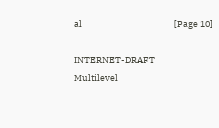al                                              [Page 10]

INTERNET-DRAFT                                          Multilevel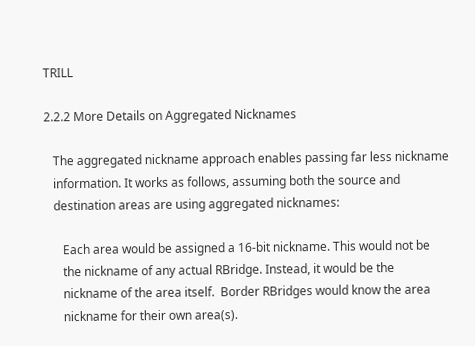TRILL

2.2.2 More Details on Aggregated Nicknames

   The aggregated nickname approach enables passing far less nickname
   information. It works as follows, assuming both the source and
   destination areas are using aggregated nicknames:

      Each area would be assigned a 16-bit nickname. This would not be
      the nickname of any actual RBridge. Instead, it would be the
      nickname of the area itself.  Border RBridges would know the area
      nickname for their own area(s).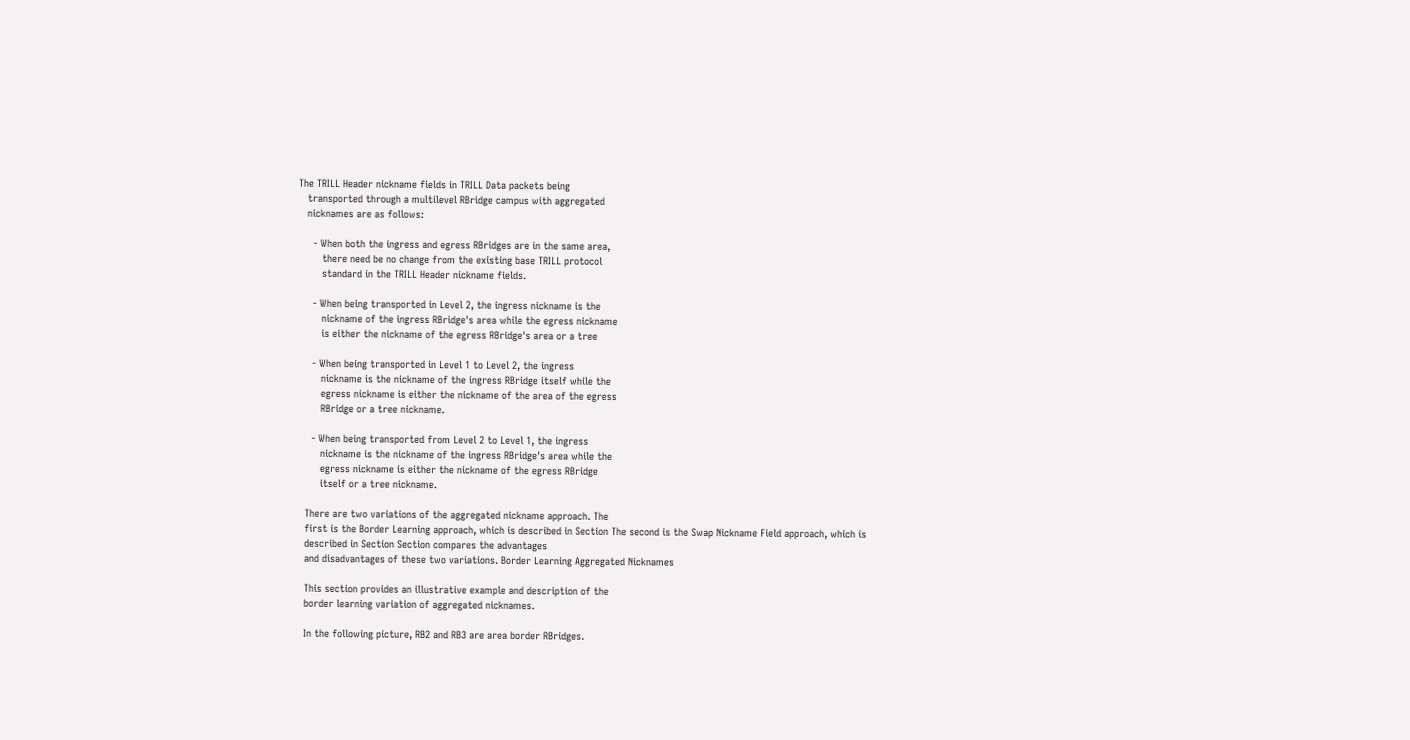The TRILL Header nickname fields in TRILL Data packets being
   transported through a multilevel RBridge campus with aggregated
   nicknames are as follows:

     - When both the ingress and egress RBridges are in the same area,
        there need be no change from the existing base TRILL protocol
        standard in the TRILL Header nickname fields.

     - When being transported in Level 2, the ingress nickname is the
        nickname of the ingress RBridge's area while the egress nickname
        is either the nickname of the egress RBridge's area or a tree

     - When being transported in Level 1 to Level 2, the ingress
        nickname is the nickname of the ingress RBridge itself while the
        egress nickname is either the nickname of the area of the egress
        RBridge or a tree nickname.

     - When being transported from Level 2 to Level 1, the ingress
        nickname is the nickname of the ingress RBridge's area while the
        egress nickname is either the nickname of the egress RBridge
        itself or a tree nickname.

   There are two variations of the aggregated nickname approach. The
   first is the Border Learning approach, which is described in Section The second is the Swap Nickname Field approach, which is
   described in Section Section compares the advantages
   and disadvantages of these two variations. Border Learning Aggregated Nicknames

   This section provides an illustrative example and description of the
   border learning variation of aggregated nicknames.

   In the following picture, RB2 and RB3 are area border RBridges.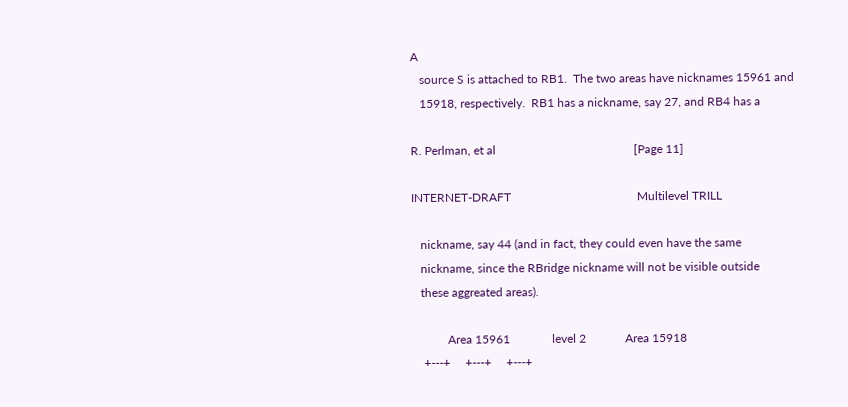A
   source S is attached to RB1.  The two areas have nicknames 15961 and
   15918, respectively.  RB1 has a nickname, say 27, and RB4 has a

R. Perlman, et al                                              [Page 11]

INTERNET-DRAFT                                          Multilevel TRILL

   nickname, say 44 (and in fact, they could even have the same
   nickname, since the RBridge nickname will not be visible outside
   these aggreated areas).

            Area 15961              level 2             Area 15918
    +---+     +---+     +---+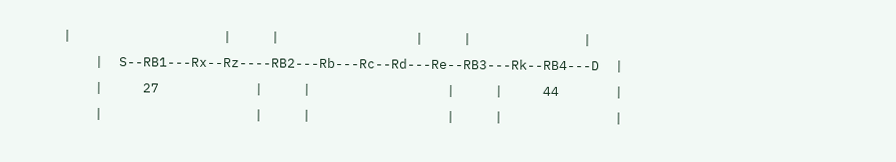|                   |     |                 |     |              |
    |  S--RB1---Rx--Rz----RB2---Rb---Rc--Rd---Re--RB3---Rk--RB4---D  |
    |     27            |     |                 |     |     44       |
    |                   |     |                 |     |              |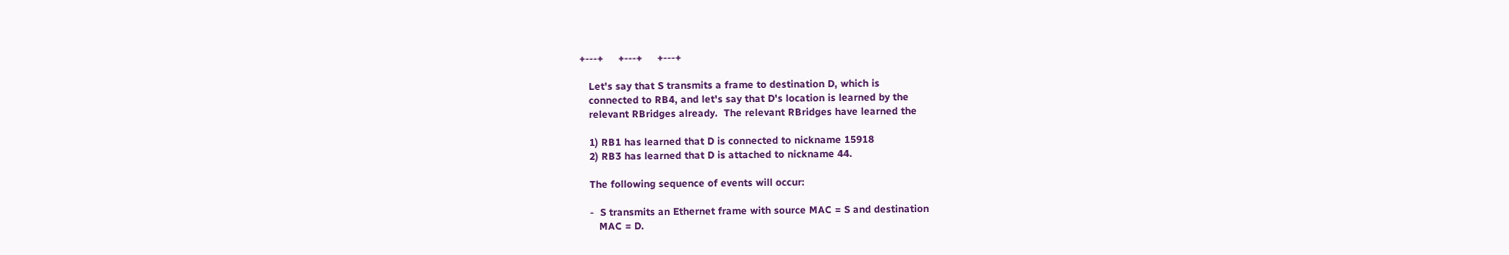+---+     +---+     +---+

   Let's say that S transmits a frame to destination D, which is
   connected to RB4, and let's say that D's location is learned by the
   relevant RBridges already.  The relevant RBridges have learned the

   1) RB1 has learned that D is connected to nickname 15918
   2) RB3 has learned that D is attached to nickname 44.

   The following sequence of events will occur:

   -  S transmits an Ethernet frame with source MAC = S and destination
      MAC = D.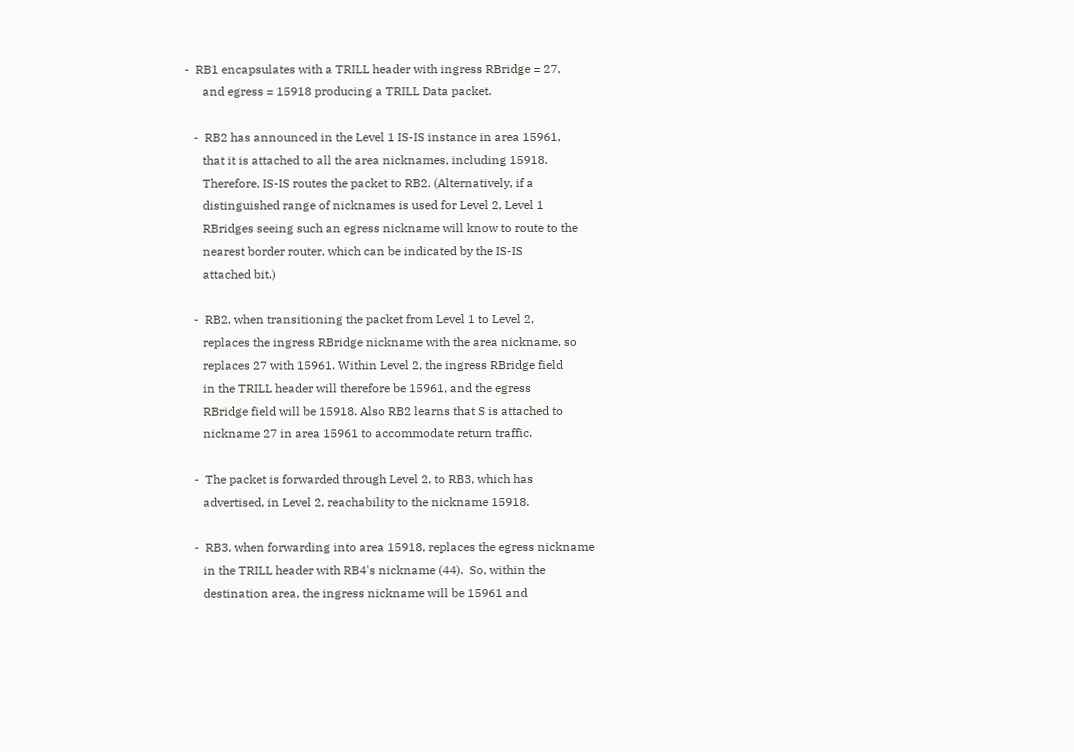-  RB1 encapsulates with a TRILL header with ingress RBridge = 27,
      and egress = 15918 producing a TRILL Data packet.

   -  RB2 has announced in the Level 1 IS-IS instance in area 15961,
      that it is attached to all the area nicknames, including 15918.
      Therefore, IS-IS routes the packet to RB2. (Alternatively, if a
      distinguished range of nicknames is used for Level 2, Level 1
      RBridges seeing such an egress nickname will know to route to the
      nearest border router, which can be indicated by the IS-IS
      attached bit.)

   -  RB2, when transitioning the packet from Level 1 to Level 2,
      replaces the ingress RBridge nickname with the area nickname, so
      replaces 27 with 15961. Within Level 2, the ingress RBridge field
      in the TRILL header will therefore be 15961, and the egress
      RBridge field will be 15918. Also RB2 learns that S is attached to
      nickname 27 in area 15961 to accommodate return traffic.

   -  The packet is forwarded through Level 2, to RB3, which has
      advertised, in Level 2, reachability to the nickname 15918.

   -  RB3, when forwarding into area 15918, replaces the egress nickname
      in the TRILL header with RB4's nickname (44).  So, within the
      destination area, the ingress nickname will be 15961 and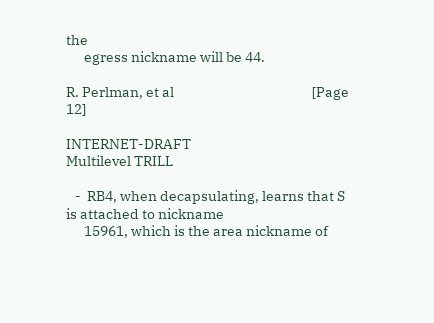the
      egress nickname will be 44.

R. Perlman, et al                                              [Page 12]

INTERNET-DRAFT                                          Multilevel TRILL

   -  RB4, when decapsulating, learns that S is attached to nickname
      15961, which is the area nickname of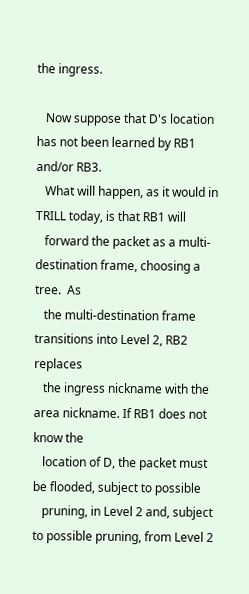the ingress.

   Now suppose that D's location has not been learned by RB1 and/or RB3.
   What will happen, as it would in TRILL today, is that RB1 will
   forward the packet as a multi-destination frame, choosing a tree.  As
   the multi-destination frame transitions into Level 2, RB2 replaces
   the ingress nickname with the area nickname. If RB1 does not know the
   location of D, the packet must be flooded, subject to possible
   pruning, in Level 2 and, subject to possible pruning, from Level 2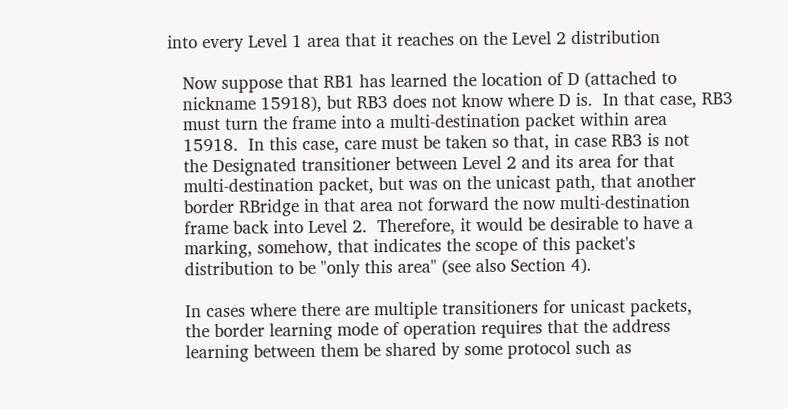into every Level 1 area that it reaches on the Level 2 distribution

   Now suppose that RB1 has learned the location of D (attached to
   nickname 15918), but RB3 does not know where D is.  In that case, RB3
   must turn the frame into a multi-destination packet within area
   15918.  In this case, care must be taken so that, in case RB3 is not
   the Designated transitioner between Level 2 and its area for that
   multi-destination packet, but was on the unicast path, that another
   border RBridge in that area not forward the now multi-destination
   frame back into Level 2.  Therefore, it would be desirable to have a
   marking, somehow, that indicates the scope of this packet's
   distribution to be "only this area" (see also Section 4).

   In cases where there are multiple transitioners for unicast packets,
   the border learning mode of operation requires that the address
   learning between them be shared by some protocol such as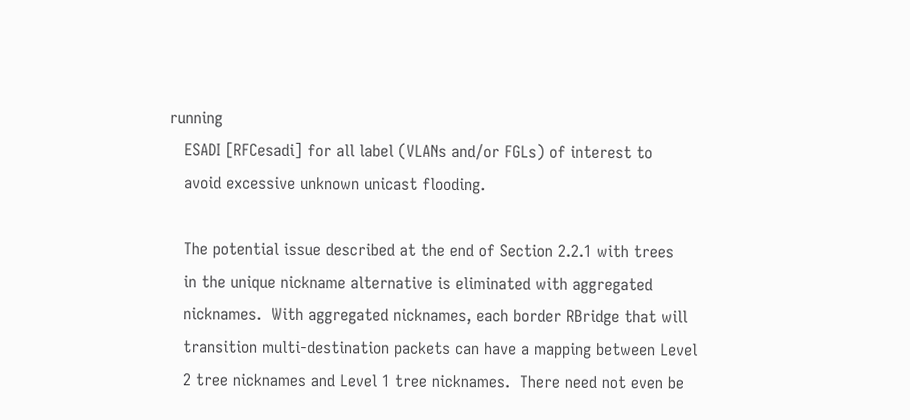running
   ESADI [RFCesadi] for all label (VLANs and/or FGLs) of interest to
   avoid excessive unknown unicast flooding.

   The potential issue described at the end of Section 2.2.1 with trees
   in the unique nickname alternative is eliminated with aggregated
   nicknames.  With aggregated nicknames, each border RBridge that will
   transition multi-destination packets can have a mapping between Level
   2 tree nicknames and Level 1 tree nicknames.  There need not even be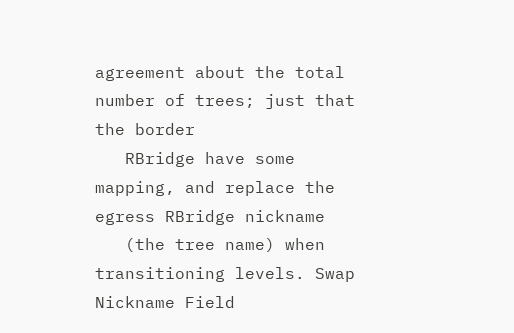agreement about the total number of trees; just that the border
   RBridge have some mapping, and replace the egress RBridge nickname
   (the tree name) when transitioning levels. Swap Nickname Field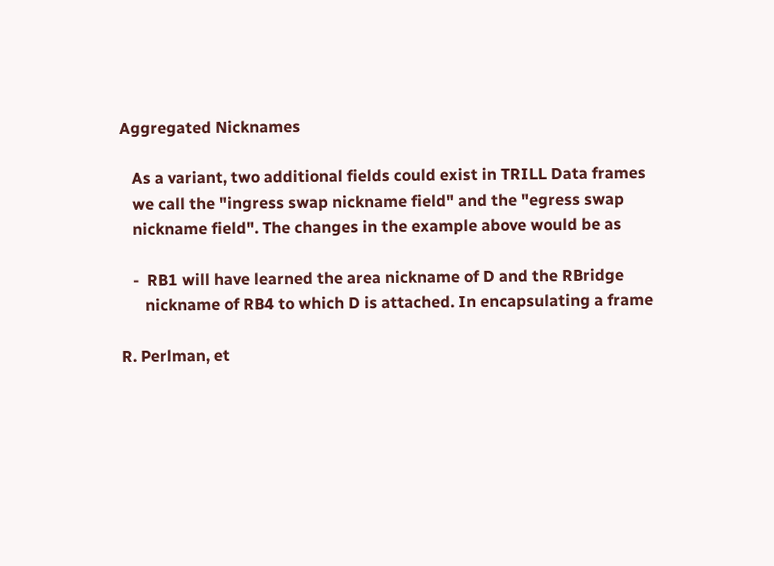Aggregated Nicknames

   As a variant, two additional fields could exist in TRILL Data frames
   we call the "ingress swap nickname field" and the "egress swap
   nickname field". The changes in the example above would be as

   -  RB1 will have learned the area nickname of D and the RBridge
      nickname of RB4 to which D is attached. In encapsulating a frame

R. Perlman, et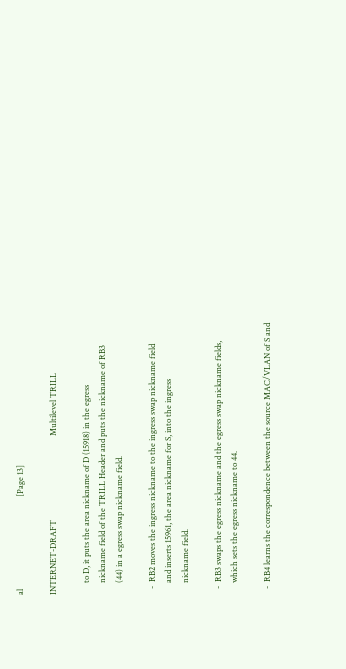al                                              [Page 13]

INTERNET-DRAFT                                          Multilevel TRILL

      to D, it puts the area nickname of D (15918) in the egress
      nickname field of the TRILL Header and puts the nickname of RB3
      (44) in a egress swap nickname field.

   -  RB2 moves the ingress nickname to the ingress swap nickname field
      and inserts 15961, the area nickname for S, into the ingress
      nickname field.

   -  RB3 swaps the egress nickname and the egress swap nickname fields,
      which sets the egress nickname to 44.

   -  RB4 learns the correspondence between the source MAC/VLAN of S and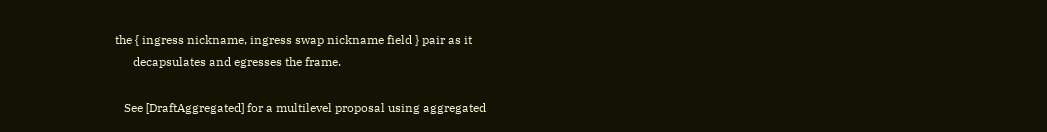the { ingress nickname, ingress swap nickname field } pair as it
      decapsulates and egresses the frame.

   See [DraftAggregated] for a multilevel proposal using aggregated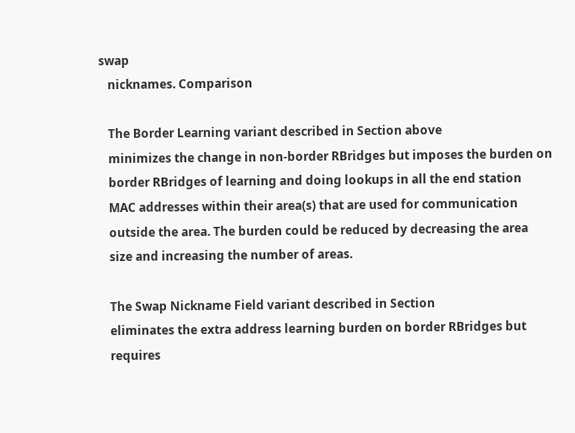swap
   nicknames. Comparison

   The Border Learning variant described in Section above
   minimizes the change in non-border RBridges but imposes the burden on
   border RBridges of learning and doing lookups in all the end station
   MAC addresses within their area(s) that are used for communication
   outside the area. The burden could be reduced by decreasing the area
   size and increasing the number of areas.

   The Swap Nickname Field variant described in Section
   eliminates the extra address learning burden on border RBridges but
   requires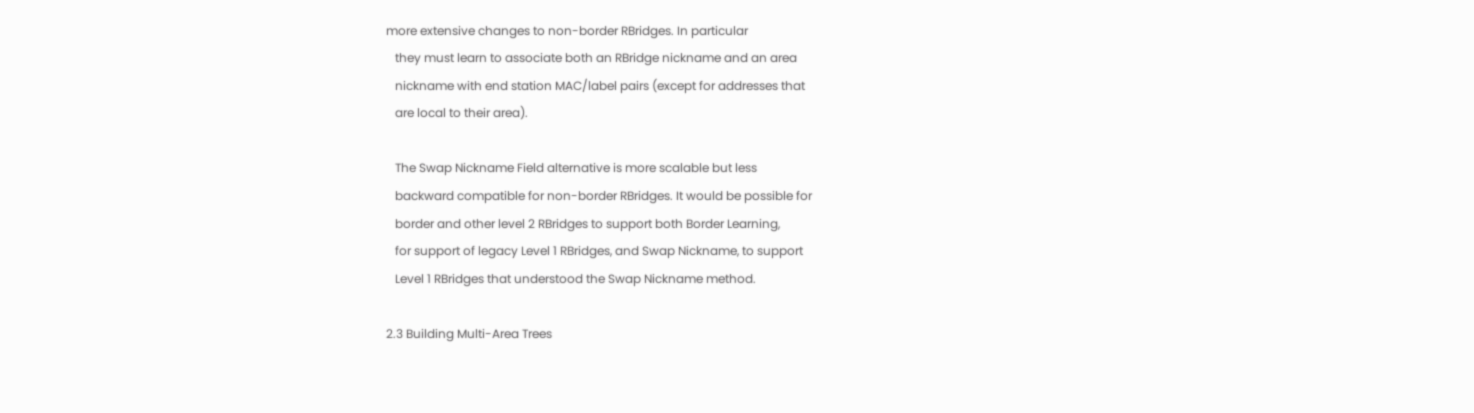more extensive changes to non-border RBridges. In particular
   they must learn to associate both an RBridge nickname and an area
   nickname with end station MAC/label pairs (except for addresses that
   are local to their area).

   The Swap Nickname Field alternative is more scalable but less
   backward compatible for non-border RBridges. It would be possible for
   border and other level 2 RBridges to support both Border Learning,
   for support of legacy Level 1 RBridges, and Swap Nickname, to support
   Level 1 RBridges that understood the Swap Nickname method.

2.3 Building Multi-Area Trees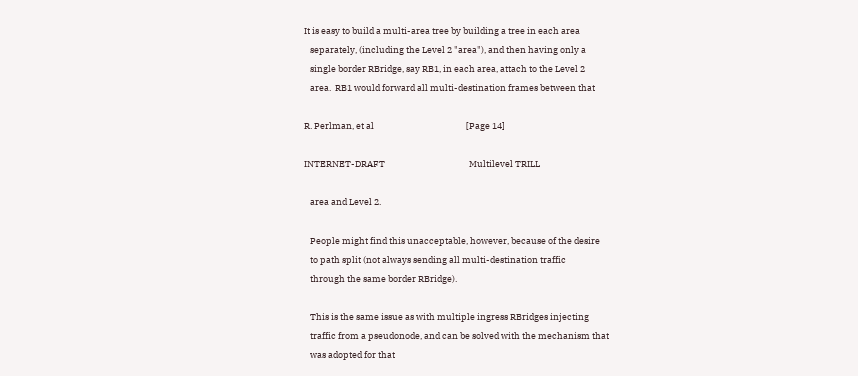It is easy to build a multi-area tree by building a tree in each area
   separately, (including the Level 2 "area"), and then having only a
   single border RBridge, say RB1, in each area, attach to the Level 2
   area.  RB1 would forward all multi-destination frames between that

R. Perlman, et al                                              [Page 14]

INTERNET-DRAFT                                          Multilevel TRILL

   area and Level 2.

   People might find this unacceptable, however, because of the desire
   to path split (not always sending all multi-destination traffic
   through the same border RBridge).

   This is the same issue as with multiple ingress RBridges injecting
   traffic from a pseudonode, and can be solved with the mechanism that
   was adopted for that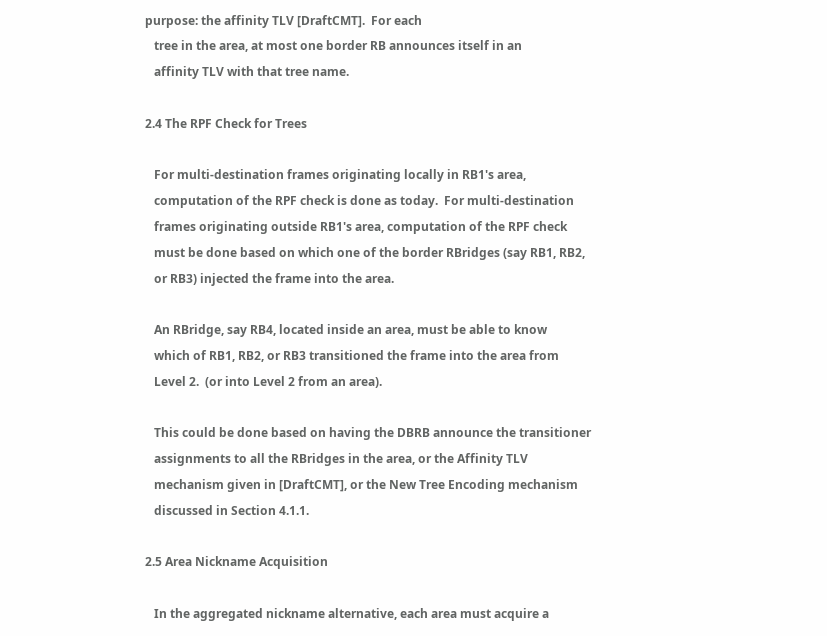purpose: the affinity TLV [DraftCMT].  For each
   tree in the area, at most one border RB announces itself in an
   affinity TLV with that tree name.

2.4 The RPF Check for Trees

   For multi-destination frames originating locally in RB1's area,
   computation of the RPF check is done as today.  For multi-destination
   frames originating outside RB1's area, computation of the RPF check
   must be done based on which one of the border RBridges (say RB1, RB2,
   or RB3) injected the frame into the area.

   An RBridge, say RB4, located inside an area, must be able to know
   which of RB1, RB2, or RB3 transitioned the frame into the area from
   Level 2.  (or into Level 2 from an area).

   This could be done based on having the DBRB announce the transitioner
   assignments to all the RBridges in the area, or the Affinity TLV
   mechanism given in [DraftCMT], or the New Tree Encoding mechanism
   discussed in Section 4.1.1.

2.5 Area Nickname Acquisition

   In the aggregated nickname alternative, each area must acquire a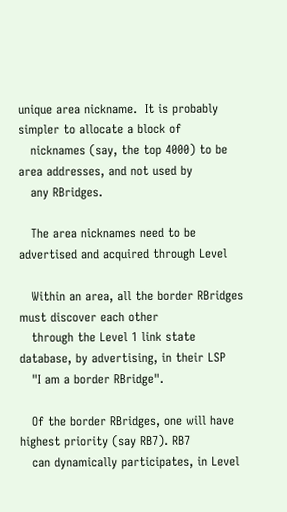unique area nickname.  It is probably simpler to allocate a block of
   nicknames (say, the top 4000) to be area addresses, and not used by
   any RBridges.

   The area nicknames need to be advertised and acquired through Level

   Within an area, all the border RBridges must discover each other
   through the Level 1 link state database, by advertising, in their LSP
   "I am a border RBridge".

   Of the border RBridges, one will have highest priority (say RB7). RB7
   can dynamically participates, in Level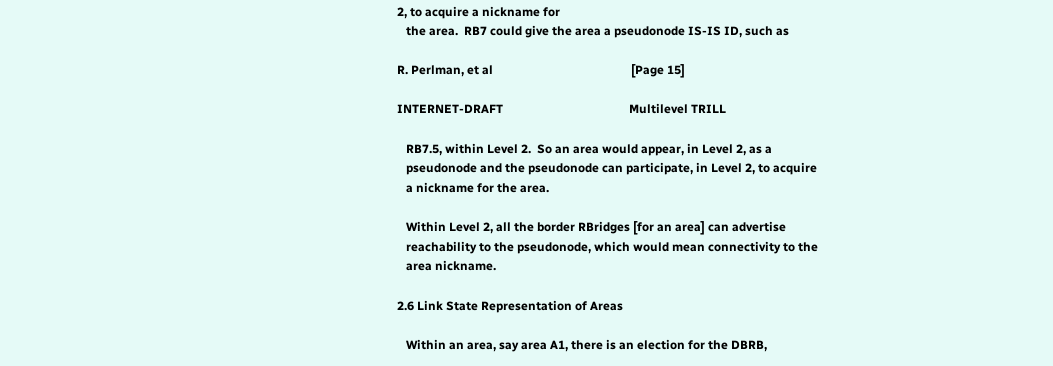2, to acquire a nickname for
   the area.  RB7 could give the area a pseudonode IS-IS ID, such as

R. Perlman, et al                                              [Page 15]

INTERNET-DRAFT                                          Multilevel TRILL

   RB7.5, within Level 2.  So an area would appear, in Level 2, as a
   pseudonode and the pseudonode can participate, in Level 2, to acquire
   a nickname for the area.

   Within Level 2, all the border RBridges [for an area] can advertise
   reachability to the pseudonode, which would mean connectivity to the
   area nickname.

2.6 Link State Representation of Areas

   Within an area, say area A1, there is an election for the DBRB,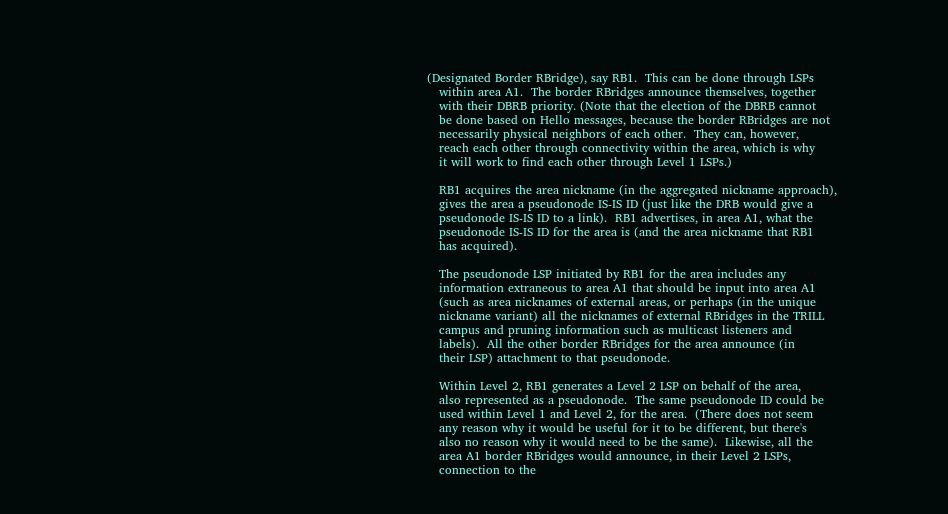(Designated Border RBridge), say RB1.  This can be done through LSPs
   within area A1.  The border RBridges announce themselves, together
   with their DBRB priority. (Note that the election of the DBRB cannot
   be done based on Hello messages, because the border RBridges are not
   necessarily physical neighbors of each other.  They can, however,
   reach each other through connectivity within the area, which is why
   it will work to find each other through Level 1 LSPs.)

   RB1 acquires the area nickname (in the aggregated nickname approach),
   gives the area a pseudonode IS-IS ID (just like the DRB would give a
   pseudonode IS-IS ID to a link).  RB1 advertises, in area A1, what the
   pseudonode IS-IS ID for the area is (and the area nickname that RB1
   has acquired).

   The pseudonode LSP initiated by RB1 for the area includes any
   information extraneous to area A1 that should be input into area A1
   (such as area nicknames of external areas, or perhaps (in the unique
   nickname variant) all the nicknames of external RBridges in the TRILL
   campus and pruning information such as multicast listeners and
   labels).  All the other border RBridges for the area announce (in
   their LSP) attachment to that pseudonode.

   Within Level 2, RB1 generates a Level 2 LSP on behalf of the area,
   also represented as a pseudonode.  The same pseudonode ID could be
   used within Level 1 and Level 2, for the area.  (There does not seem
   any reason why it would be useful for it to be different, but there's
   also no reason why it would need to be the same).  Likewise, all the
   area A1 border RBridges would announce, in their Level 2 LSPs,
   connection to the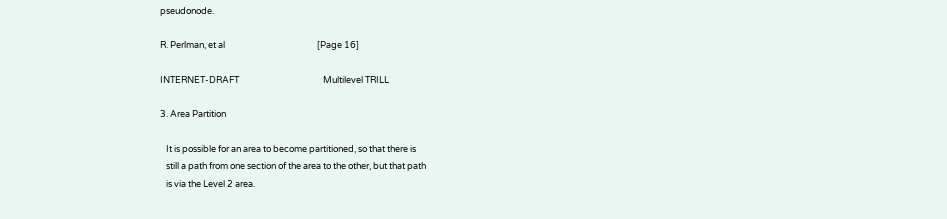pseudonode.

R. Perlman, et al                                              [Page 16]

INTERNET-DRAFT                                          Multilevel TRILL

3. Area Partition

   It is possible for an area to become partitioned, so that there is
   still a path from one section of the area to the other, but that path
   is via the Level 2 area.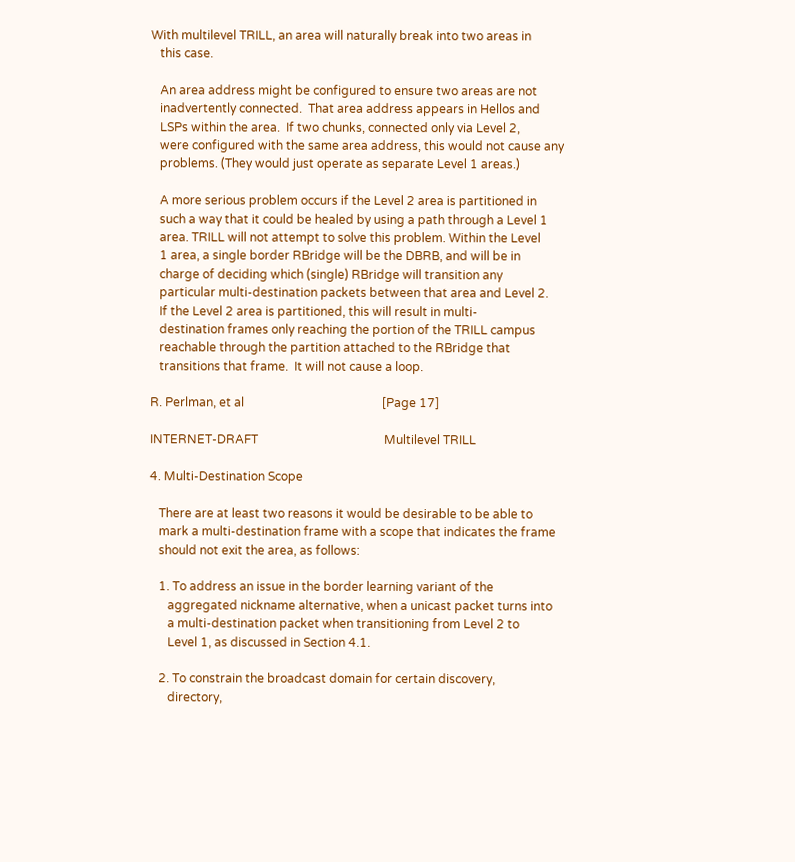With multilevel TRILL, an area will naturally break into two areas in
   this case.

   An area address might be configured to ensure two areas are not
   inadvertently connected.  That area address appears in Hellos and
   LSPs within the area.  If two chunks, connected only via Level 2,
   were configured with the same area address, this would not cause any
   problems. (They would just operate as separate Level 1 areas.)

   A more serious problem occurs if the Level 2 area is partitioned in
   such a way that it could be healed by using a path through a Level 1
   area. TRILL will not attempt to solve this problem. Within the Level
   1 area, a single border RBridge will be the DBRB, and will be in
   charge of deciding which (single) RBridge will transition any
   particular multi-destination packets between that area and Level 2.
   If the Level 2 area is partitioned, this will result in multi-
   destination frames only reaching the portion of the TRILL campus
   reachable through the partition attached to the RBridge that
   transitions that frame.  It will not cause a loop.

R. Perlman, et al                                              [Page 17]

INTERNET-DRAFT                                          Multilevel TRILL

4. Multi-Destination Scope

   There are at least two reasons it would be desirable to be able to
   mark a multi-destination frame with a scope that indicates the frame
   should not exit the area, as follows:

   1. To address an issue in the border learning variant of the
      aggregated nickname alternative, when a unicast packet turns into
      a multi-destination packet when transitioning from Level 2 to
      Level 1, as discussed in Section 4.1.

   2. To constrain the broadcast domain for certain discovery,
      directory,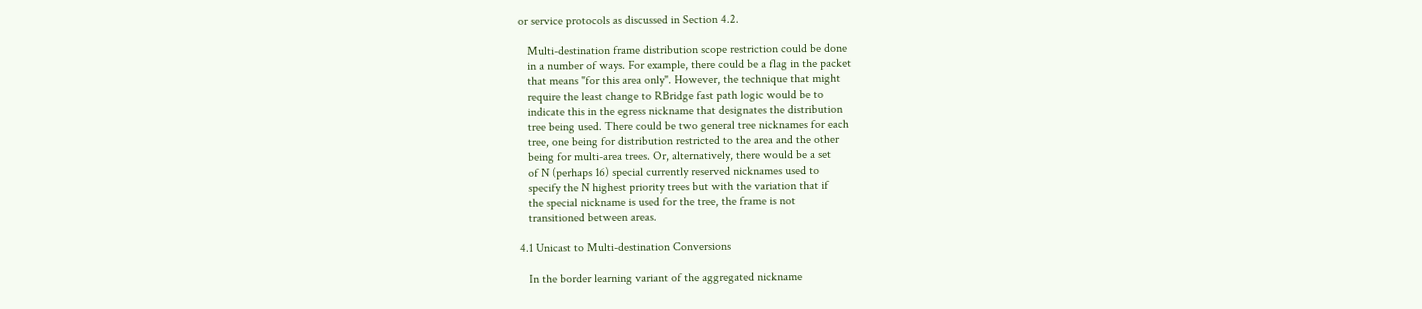or service protocols as discussed in Section 4.2.

   Multi-destination frame distribution scope restriction could be done
   in a number of ways. For example, there could be a flag in the packet
   that means "for this area only". However, the technique that might
   require the least change to RBridge fast path logic would be to
   indicate this in the egress nickname that designates the distribution
   tree being used. There could be two general tree nicknames for each
   tree, one being for distribution restricted to the area and the other
   being for multi-area trees. Or, alternatively, there would be a set
   of N (perhaps 16) special currently reserved nicknames used to
   specify the N highest priority trees but with the variation that if
   the special nickname is used for the tree, the frame is not
   transitioned between areas.

4.1 Unicast to Multi-destination Conversions

   In the border learning variant of the aggregated nickname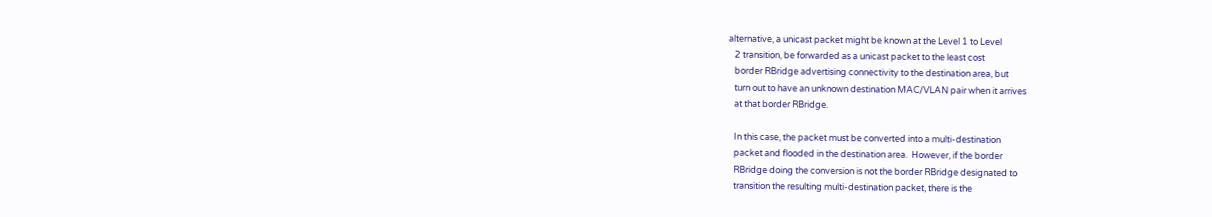alternative, a unicast packet might be known at the Level 1 to Level
   2 transition, be forwarded as a unicast packet to the least cost
   border RBridge advertising connectivity to the destination area, but
   turn out to have an unknown destination MAC/VLAN pair when it arrives
   at that border RBridge.

   In this case, the packet must be converted into a multi-destination
   packet and flooded in the destination area.  However, if the border
   RBridge doing the conversion is not the border RBridge designated to
   transition the resulting multi-destination packet, there is the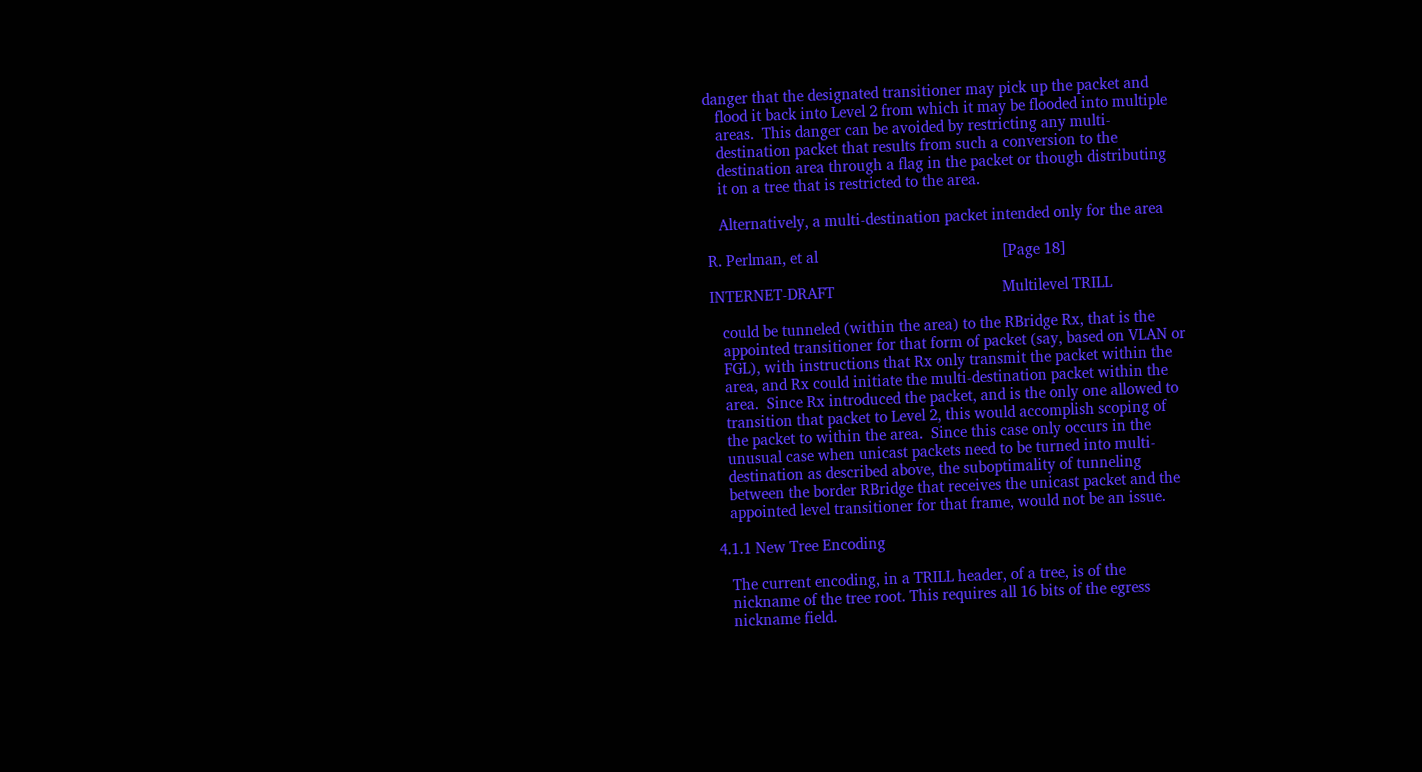danger that the designated transitioner may pick up the packet and
   flood it back into Level 2 from which it may be flooded into multiple
   areas.  This danger can be avoided by restricting any multi-
   destination packet that results from such a conversion to the
   destination area through a flag in the packet or though distributing
   it on a tree that is restricted to the area.

   Alternatively, a multi-destination packet intended only for the area

R. Perlman, et al                                              [Page 18]

INTERNET-DRAFT                                          Multilevel TRILL

   could be tunneled (within the area) to the RBridge Rx, that is the
   appointed transitioner for that form of packet (say, based on VLAN or
   FGL), with instructions that Rx only transmit the packet within the
   area, and Rx could initiate the multi-destination packet within the
   area.  Since Rx introduced the packet, and is the only one allowed to
   transition that packet to Level 2, this would accomplish scoping of
   the packet to within the area.  Since this case only occurs in the
   unusual case when unicast packets need to be turned into multi-
   destination as described above, the suboptimality of tunneling
   between the border RBridge that receives the unicast packet and the
   appointed level transitioner for that frame, would not be an issue.

4.1.1 New Tree Encoding

   The current encoding, in a TRILL header, of a tree, is of the
   nickname of the tree root. This requires all 16 bits of the egress
   nickname field.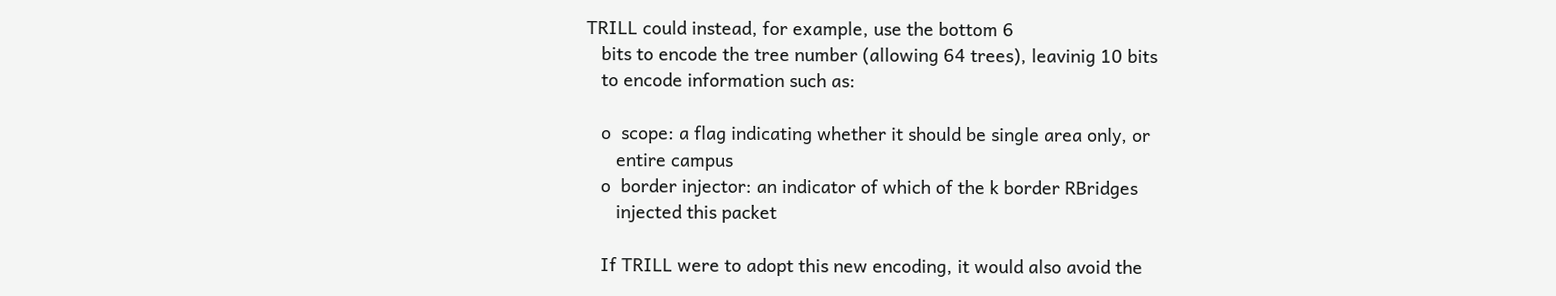TRILL could instead, for example, use the bottom 6
   bits to encode the tree number (allowing 64 trees), leavinig 10 bits
   to encode information such as:

   o  scope: a flag indicating whether it should be single area only, or
      entire campus
   o  border injector: an indicator of which of the k border RBridges
      injected this packet

   If TRILL were to adopt this new encoding, it would also avoid the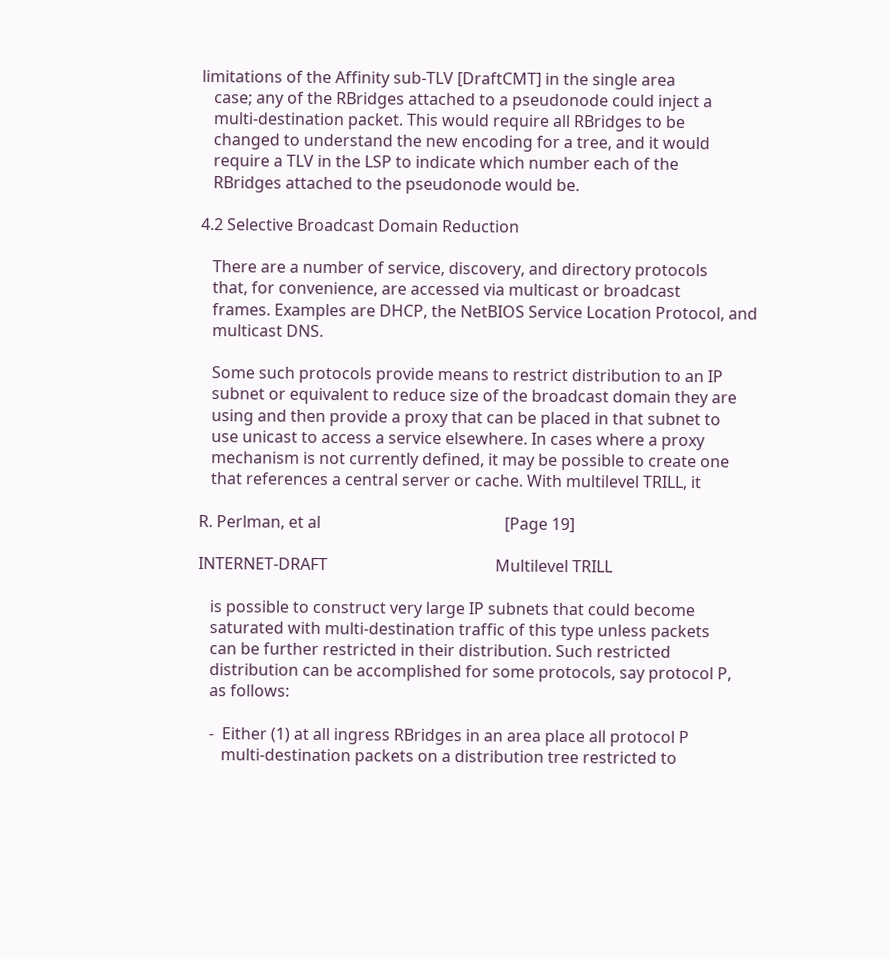limitations of the Affinity sub-TLV [DraftCMT] in the single area
   case; any of the RBridges attached to a pseudonode could inject a
   multi-destination packet. This would require all RBridges to be
   changed to understand the new encoding for a tree, and it would
   require a TLV in the LSP to indicate which number each of the
   RBridges attached to the pseudonode would be.

4.2 Selective Broadcast Domain Reduction

   There are a number of service, discovery, and directory protocols
   that, for convenience, are accessed via multicast or broadcast
   frames. Examples are DHCP, the NetBIOS Service Location Protocol, and
   multicast DNS.

   Some such protocols provide means to restrict distribution to an IP
   subnet or equivalent to reduce size of the broadcast domain they are
   using and then provide a proxy that can be placed in that subnet to
   use unicast to access a service elsewhere. In cases where a proxy
   mechanism is not currently defined, it may be possible to create one
   that references a central server or cache. With multilevel TRILL, it

R. Perlman, et al                                              [Page 19]

INTERNET-DRAFT                                          Multilevel TRILL

   is possible to construct very large IP subnets that could become
   saturated with multi-destination traffic of this type unless packets
   can be further restricted in their distribution. Such restricted
   distribution can be accomplished for some protocols, say protocol P,
   as follows:

   -  Either (1) at all ingress RBridges in an area place all protocol P
      multi-destination packets on a distribution tree restricted to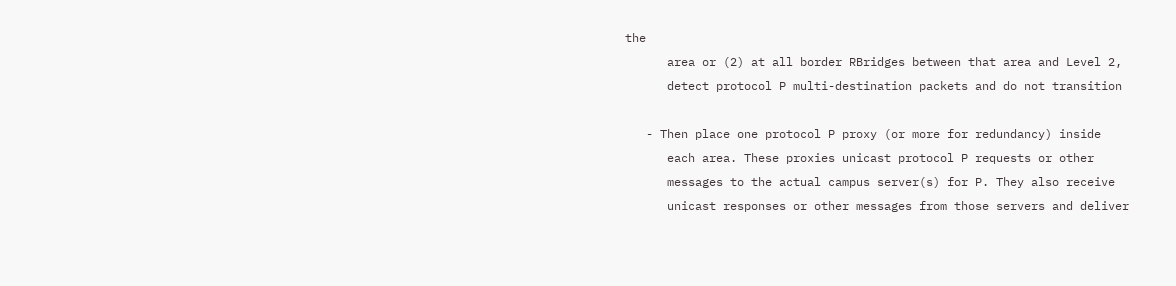the
      area or (2) at all border RBridges between that area and Level 2,
      detect protocol P multi-destination packets and do not transition

   - Then place one protocol P proxy (or more for redundancy) inside
      each area. These proxies unicast protocol P requests or other
      messages to the actual campus server(s) for P. They also receive
      unicast responses or other messages from those servers and deliver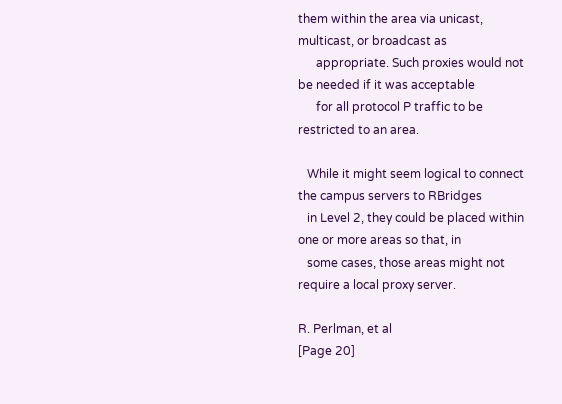them within the area via unicast, multicast, or broadcast as
      appropriate. Such proxies would not be needed if it was acceptable
      for all protocol P traffic to be restricted to an area.

   While it might seem logical to connect the campus servers to RBridges
   in Level 2, they could be placed within one or more areas so that, in
   some cases, those areas might not require a local proxy server.

R. Perlman, et al                                              [Page 20]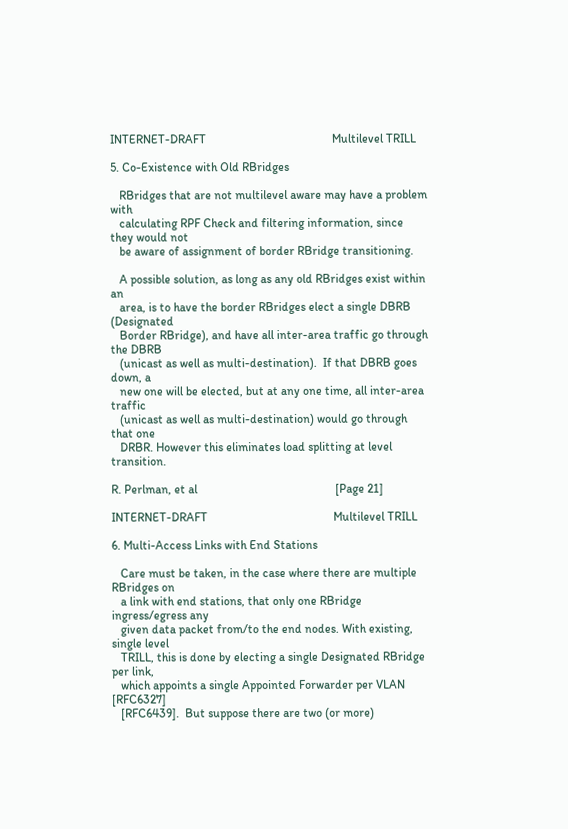INTERNET-DRAFT                                          Multilevel TRILL

5. Co-Existence with Old RBridges

   RBridges that are not multilevel aware may have a problem with
   calculating RPF Check and filtering information, since they would not
   be aware of assignment of border RBridge transitioning.

   A possible solution, as long as any old RBridges exist within an
   area, is to have the border RBridges elect a single DBRB (Designated
   Border RBridge), and have all inter-area traffic go through the DBRB
   (unicast as well as multi-destination).  If that DBRB goes down, a
   new one will be elected, but at any one time, all inter-area traffic
   (unicast as well as multi-destination) would go through that one
   DRBR. However this eliminates load splitting at level transition.

R. Perlman, et al                                              [Page 21]

INTERNET-DRAFT                                          Multilevel TRILL

6. Multi-Access Links with End Stations

   Care must be taken, in the case where there are multiple RBridges on
   a link with end stations, that only one RBridge ingress/egress any
   given data packet from/to the end nodes. With existing, single level
   TRILL, this is done by electing a single Designated RBridge per link,
   which appoints a single Appointed Forwarder per VLAN [RFC6327]
   [RFC6439].  But suppose there are two (or more)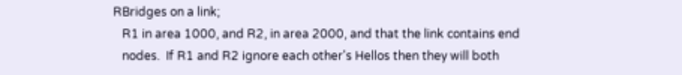RBridges on a link;
   R1 in area 1000, and R2, in area 2000, and that the link contains end
   nodes.  If R1 and R2 ignore each other's Hellos then they will both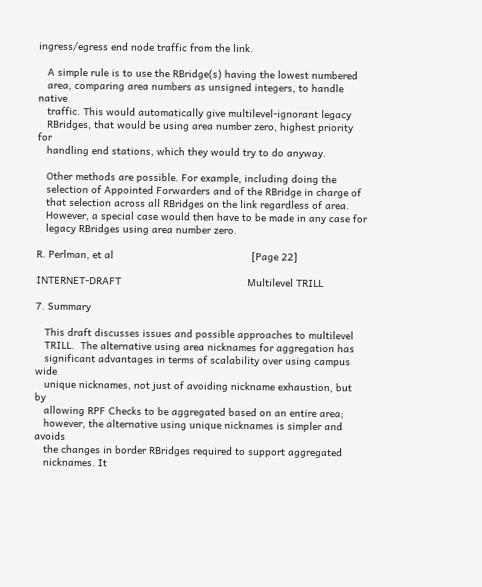ingress/egress end node traffic from the link.

   A simple rule is to use the RBridge(s) having the lowest numbered
   area, comparing area numbers as unsigned integers, to handle native
   traffic. This would automatically give multilevel-ignorant legacy
   RBridges, that would be using area number zero, highest priority for
   handling end stations, which they would try to do anyway.

   Other methods are possible. For example, including doing the
   selection of Appointed Forwarders and of the RBridge in charge of
   that selection across all RBridges on the link regardless of area.
   However, a special case would then have to be made in any case for
   legacy RBridges using area number zero.

R. Perlman, et al                                              [Page 22]

INTERNET-DRAFT                                          Multilevel TRILL

7. Summary

   This draft discusses issues and possible approaches to multilevel
   TRILL.  The alternative using area nicknames for aggregation has
   significant advantages in terms of scalability over using campus wide
   unique nicknames, not just of avoiding nickname exhaustion, but by
   allowing RPF Checks to be aggregated based on an entire area;
   however, the alternative using unique nicknames is simpler and avoids
   the changes in border RBridges required to support aggregated
   nicknames. It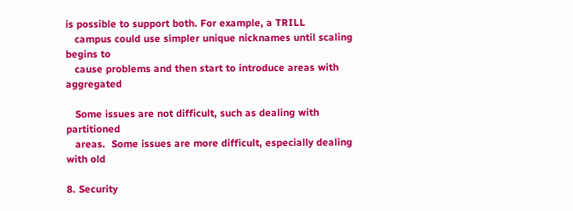is possible to support both. For example, a TRILL
   campus could use simpler unique nicknames until scaling begins to
   cause problems and then start to introduce areas with aggregated

   Some issues are not difficult, such as dealing with partitioned
   areas.  Some issues are more difficult, especially dealing with old

8. Security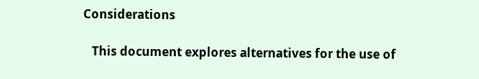Considerations

   This document explores alternatives for the use of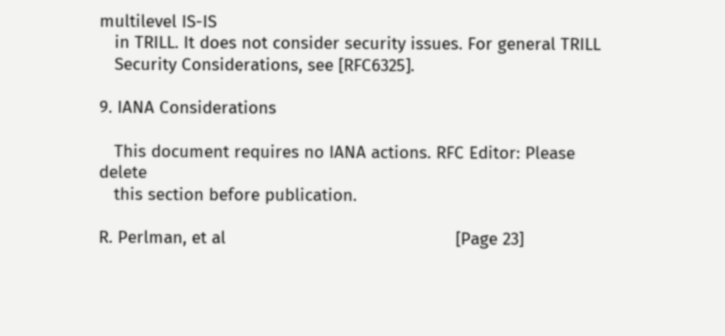multilevel IS-IS
   in TRILL. It does not consider security issues. For general TRILL
   Security Considerations, see [RFC6325].

9. IANA Considerations

   This document requires no IANA actions. RFC Editor: Please delete
   this section before publication.

R. Perlman, et al                                              [Page 23]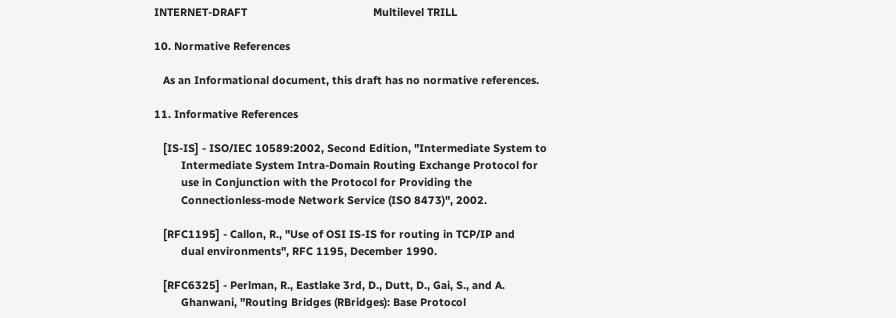INTERNET-DRAFT                                          Multilevel TRILL

10. Normative References

   As an Informational document, this draft has no normative references.

11. Informative References

   [IS-IS] - ISO/IEC 10589:2002, Second Edition, "Intermediate System to
         Intermediate System Intra-Domain Routing Exchange Protocol for
         use in Conjunction with the Protocol for Providing the
         Connectionless-mode Network Service (ISO 8473)", 2002.

   [RFC1195] - Callon, R., "Use of OSI IS-IS for routing in TCP/IP and
         dual environments", RFC 1195, December 1990.

   [RFC6325] - Perlman, R., Eastlake 3rd, D., Dutt, D., Gai, S., and A.
         Ghanwani, "Routing Bridges (RBridges): Base Protocol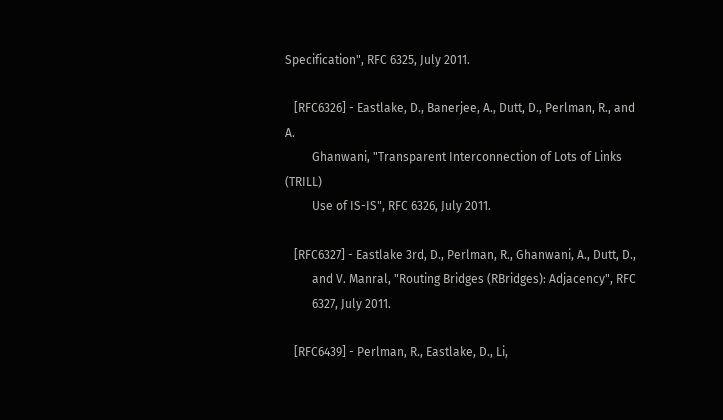Specification", RFC 6325, July 2011.

   [RFC6326] - Eastlake, D., Banerjee, A., Dutt, D., Perlman, R., and A.
         Ghanwani, "Transparent Interconnection of Lots of Links (TRILL)
         Use of IS-IS", RFC 6326, July 2011.

   [RFC6327] - Eastlake 3rd, D., Perlman, R., Ghanwani, A., Dutt, D.,
         and V. Manral, "Routing Bridges (RBridges): Adjacency", RFC
         6327, July 2011.

   [RFC6439] - Perlman, R., Eastlake, D., Li,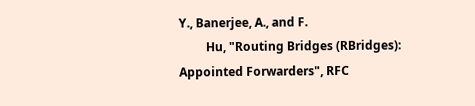Y., Banerjee, A., and F.
         Hu, "Routing Bridges (RBridges): Appointed Forwarders", RFC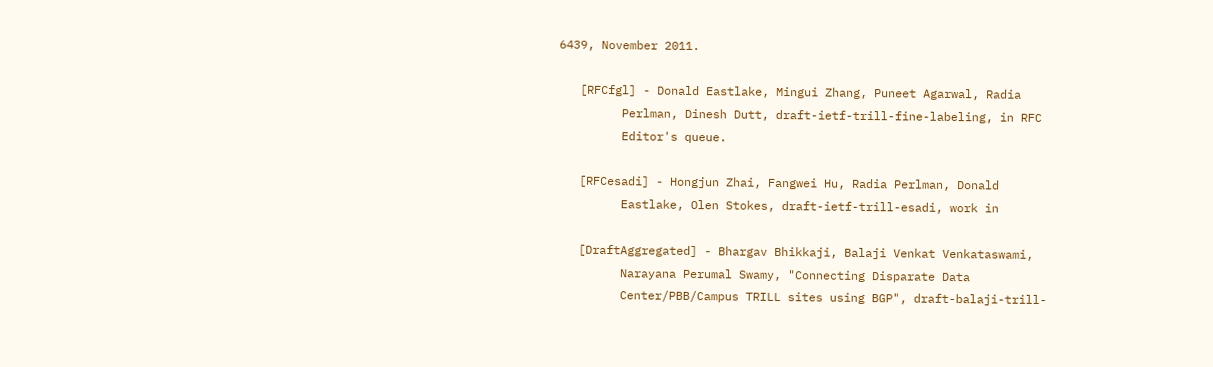6439, November 2011.

   [RFCfgl] - Donald Eastlake, Mingui Zhang, Puneet Agarwal, Radia
         Perlman, Dinesh Dutt, draft-ietf-trill-fine-labeling, in RFC
         Editor's queue.

   [RFCesadi] - Hongjun Zhai, Fangwei Hu, Radia Perlman, Donald
         Eastlake, Olen Stokes, draft-ietf-trill-esadi, work in

   [DraftAggregated] - Bhargav Bhikkaji, Balaji Venkat Venkataswami,
         Narayana Perumal Swamy, "Connecting Disparate Data
         Center/PBB/Campus TRILL sites using BGP", draft-balaji-trill-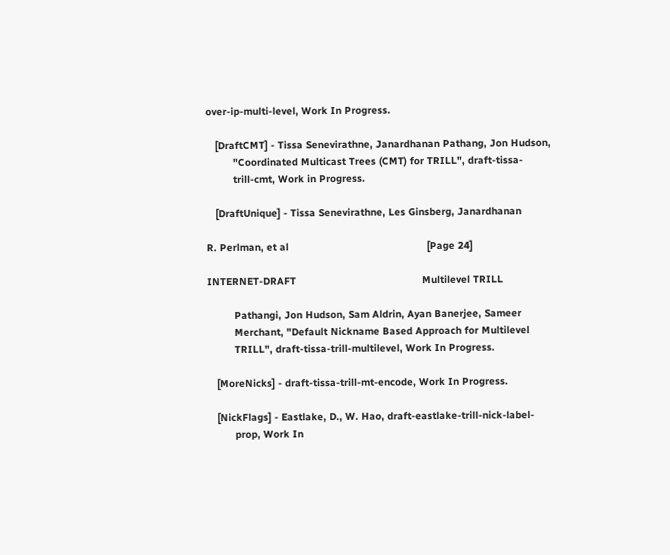over-ip-multi-level, Work In Progress.

   [DraftCMT] - Tissa Senevirathne, Janardhanan Pathang, Jon Hudson,
         "Coordinated Multicast Trees (CMT) for TRILL", draft-tissa-
         trill-cmt, Work in Progress.

   [DraftUnique] - Tissa Senevirathne, Les Ginsberg, Janardhanan

R. Perlman, et al                                              [Page 24]

INTERNET-DRAFT                                          Multilevel TRILL

         Pathangi, Jon Hudson, Sam Aldrin, Ayan Banerjee, Sameer
         Merchant, "Default Nickname Based Approach for Multilevel
         TRILL", draft-tissa-trill-multilevel, Work In Progress.

   [MoreNicks] - draft-tissa-trill-mt-encode, Work In Progress.

   [NickFlags] - Eastlake, D., W. Hao, draft-eastlake-trill-nick-label-
         prop, Work In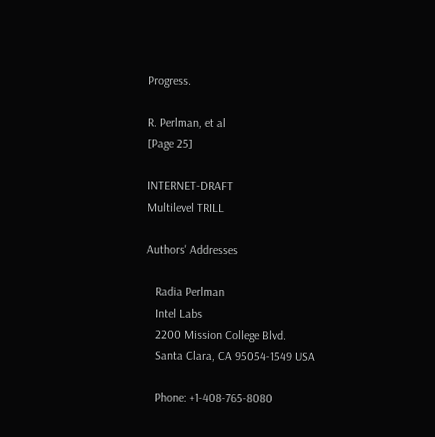Progress.

R. Perlman, et al                                              [Page 25]

INTERNET-DRAFT                                          Multilevel TRILL

Authors' Addresses

   Radia Perlman
   Intel Labs
   2200 Mission College Blvd.
   Santa Clara, CA 95054-1549 USA

   Phone: +1-408-765-8080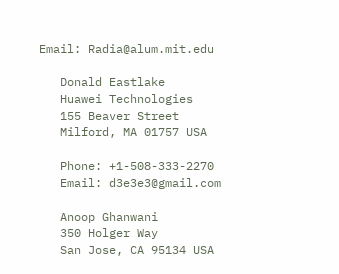Email: Radia@alum.mit.edu

   Donald Eastlake
   Huawei Technologies
   155 Beaver Street
   Milford, MA 01757 USA

   Phone: +1-508-333-2270
   Email: d3e3e3@gmail.com

   Anoop Ghanwani
   350 Holger Way
   San Jose, CA 95134 USA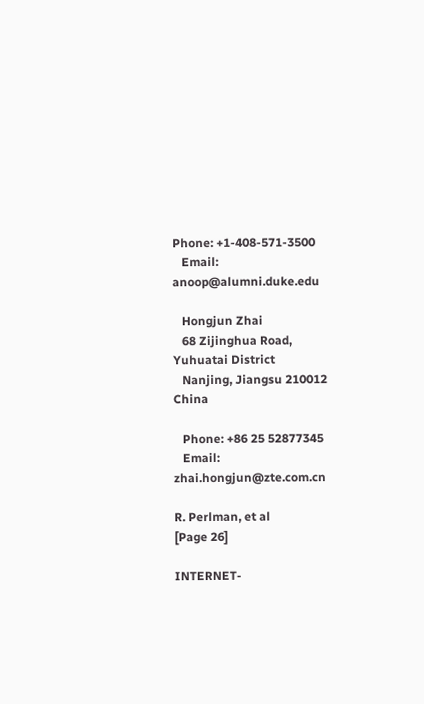Phone: +1-408-571-3500
   Email: anoop@alumni.duke.edu

   Hongjun Zhai
   68 Zijinghua Road, Yuhuatai District
   Nanjing, Jiangsu 210012 China

   Phone: +86 25 52877345
   Email: zhai.hongjun@zte.com.cn

R. Perlman, et al                                              [Page 26]

INTERNET-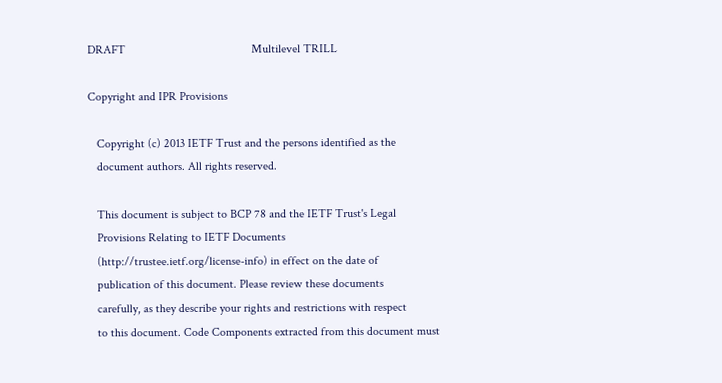DRAFT                                          Multilevel TRILL

Copyright and IPR Provisions

   Copyright (c) 2013 IETF Trust and the persons identified as the
   document authors. All rights reserved.

   This document is subject to BCP 78 and the IETF Trust's Legal
   Provisions Relating to IETF Documents
   (http://trustee.ietf.org/license-info) in effect on the date of
   publication of this document. Please review these documents
   carefully, as they describe your rights and restrictions with respect
   to this document. Code Components extracted from this document must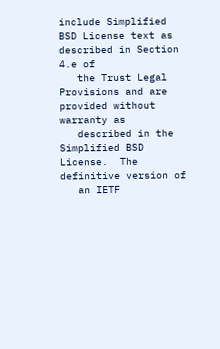include Simplified BSD License text as described in Section 4.e of
   the Trust Legal Provisions and are provided without warranty as
   described in the Simplified BSD License.  The definitive version of
   an IETF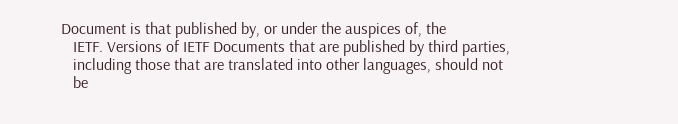Document is that published by, or under the auspices of, the
   IETF. Versions of IETF Documents that are published by third parties,
   including those that are translated into other languages, should not
   be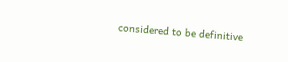considered to be definitive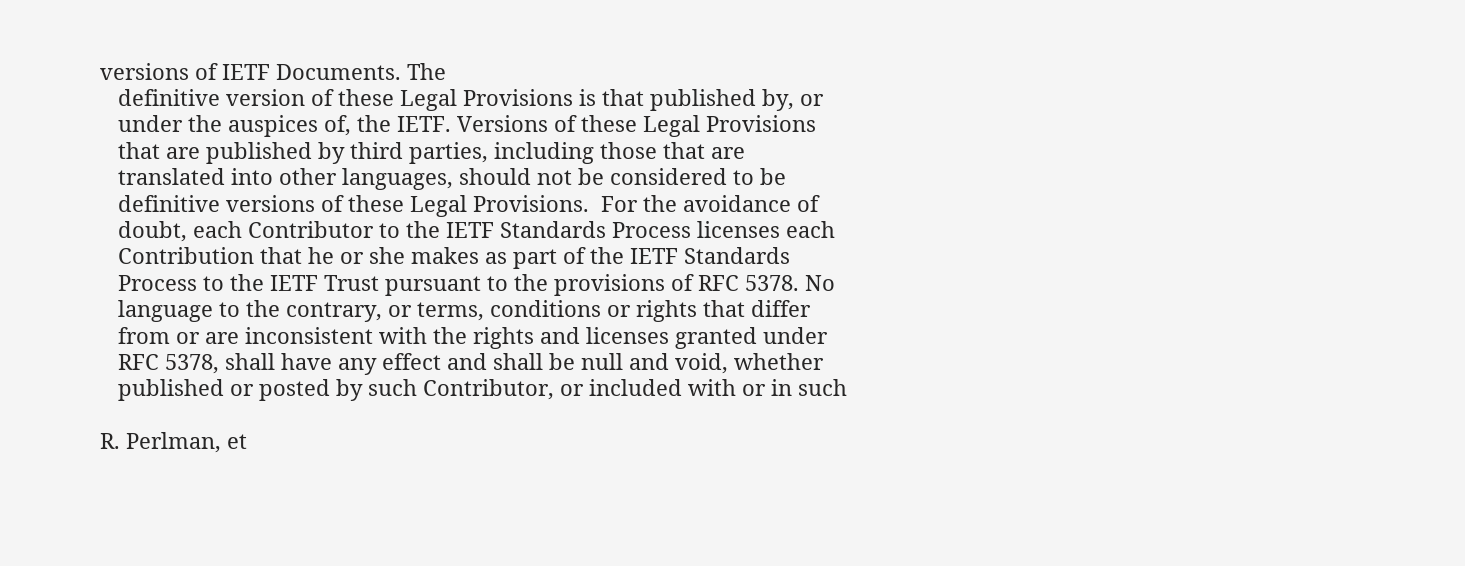versions of IETF Documents. The
   definitive version of these Legal Provisions is that published by, or
   under the auspices of, the IETF. Versions of these Legal Provisions
   that are published by third parties, including those that are
   translated into other languages, should not be considered to be
   definitive versions of these Legal Provisions.  For the avoidance of
   doubt, each Contributor to the IETF Standards Process licenses each
   Contribution that he or she makes as part of the IETF Standards
   Process to the IETF Trust pursuant to the provisions of RFC 5378. No
   language to the contrary, or terms, conditions or rights that differ
   from or are inconsistent with the rights and licenses granted under
   RFC 5378, shall have any effect and shall be null and void, whether
   published or posted by such Contributor, or included with or in such

R. Perlman, et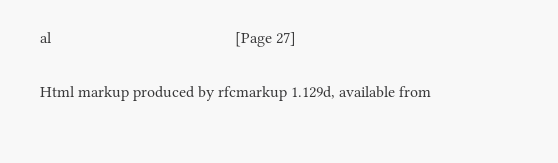al                                              [Page 27]

Html markup produced by rfcmarkup 1.129d, available from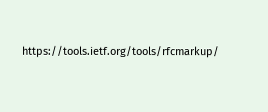https://tools.ietf.org/tools/rfcmarkup/